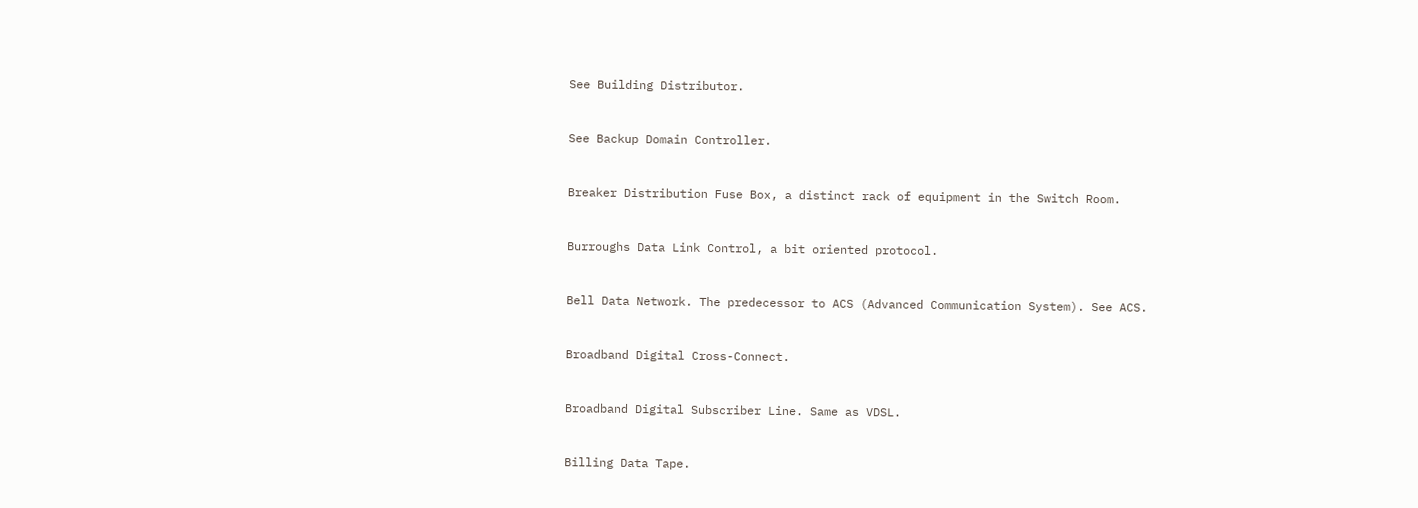See Building Distributor.


See Backup Domain Controller.


Breaker Distribution Fuse Box, a distinct rack of equipment in the Switch Room.


Burroughs Data Link Control, a bit oriented protocol.


Bell Data Network. The predecessor to ACS (Advanced Communication System). See ACS.


Broadband Digital Cross-Connect.


Broadband Digital Subscriber Line. Same as VDSL.


Billing Data Tape.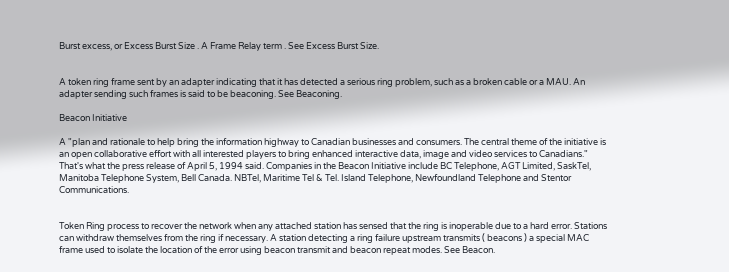Burst excess, or Excess Burst Size . A Frame Relay term . See Excess Burst Size.


A token ring frame sent by an adapter indicating that it has detected a serious ring problem, such as a broken cable or a MAU. An adapter sending such frames is said to be beaconing. See Beaconing.

Beacon Initiative

A "plan and rationale to help bring the information highway to Canadian businesses and consumers. The central theme of the initiative is an open collaborative effort with all interested players to bring enhanced interactive data, image and video services to Canadians." That's what the press release of April 5, 1994 said. Companies in the Beacon Initiative include BC Telephone, AGT Limited, SaskTel, Manitoba Telephone System, Bell Canada. NBTel, Maritime Tel & Tel. Island Telephone, Newfoundland Telephone and Stentor Communications.


Token Ring process to recover the network when any attached station has sensed that the ring is inoperable due to a hard error. Stations can withdraw themselves from the ring if necessary. A station detecting a ring failure upstream transmits ( beacons ) a special MAC frame used to isolate the location of the error using beacon transmit and beacon repeat modes. See Beacon.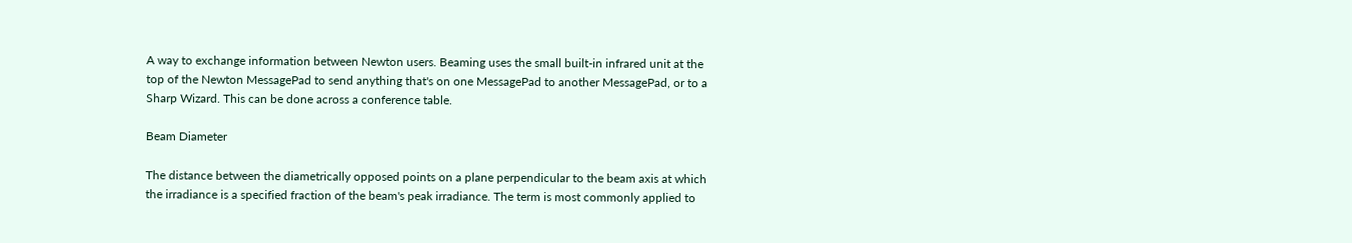A way to exchange information between Newton users. Beaming uses the small built-in infrared unit at the top of the Newton MessagePad to send anything that's on one MessagePad to another MessagePad, or to a Sharp Wizard. This can be done across a conference table.

Beam Diameter

The distance between the diametrically opposed points on a plane perpendicular to the beam axis at which the irradiance is a specified fraction of the beam's peak irradiance. The term is most commonly applied to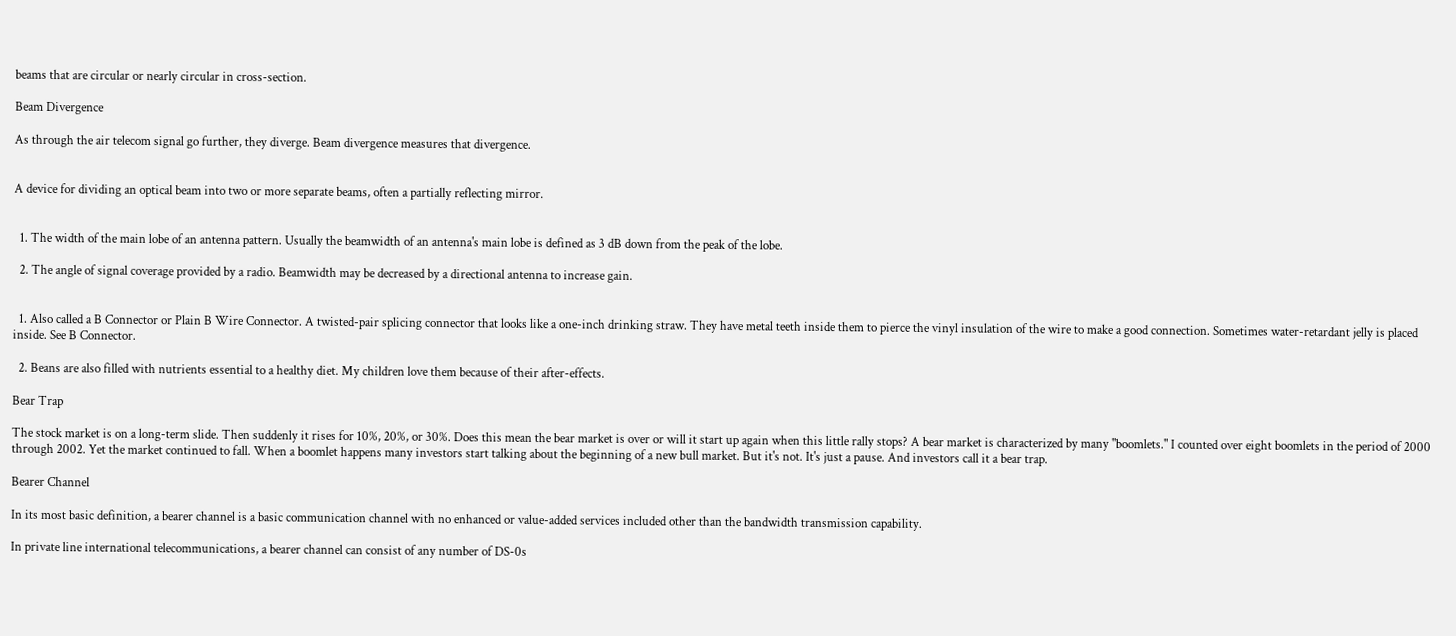beams that are circular or nearly circular in cross-section.

Beam Divergence

As through the air telecom signal go further, they diverge. Beam divergence measures that divergence.


A device for dividing an optical beam into two or more separate beams, often a partially reflecting mirror.


  1. The width of the main lobe of an antenna pattern. Usually the beamwidth of an antenna's main lobe is defined as 3 dB down from the peak of the lobe.

  2. The angle of signal coverage provided by a radio. Beamwidth may be decreased by a directional antenna to increase gain.


  1. Also called a B Connector or Plain B Wire Connector. A twisted-pair splicing connector that looks like a one-inch drinking straw. They have metal teeth inside them to pierce the vinyl insulation of the wire to make a good connection. Sometimes water-retardant jelly is placed inside. See B Connector.

  2. Beans are also filled with nutrients essential to a healthy diet. My children love them because of their after-effects.

Bear Trap

The stock market is on a long-term slide. Then suddenly it rises for 10%, 20%, or 30%. Does this mean the bear market is over or will it start up again when this little rally stops? A bear market is characterized by many "boomlets." I counted over eight boomlets in the period of 2000 through 2002. Yet the market continued to fall. When a boomlet happens many investors start talking about the beginning of a new bull market. But it's not. It's just a pause. And investors call it a bear trap.

Bearer Channel

In its most basic definition, a bearer channel is a basic communication channel with no enhanced or value-added services included other than the bandwidth transmission capability.

In private line international telecommunications, a bearer channel can consist of any number of DS-0s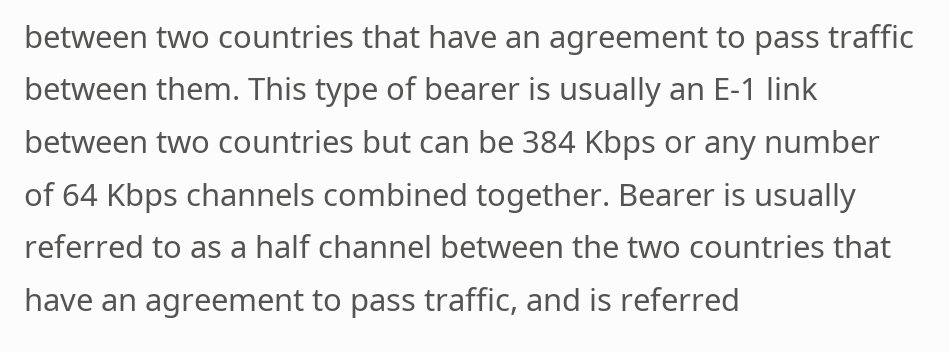between two countries that have an agreement to pass traffic between them. This type of bearer is usually an E-1 link between two countries but can be 384 Kbps or any number of 64 Kbps channels combined together. Bearer is usually referred to as a half channel between the two countries that have an agreement to pass traffic, and is referred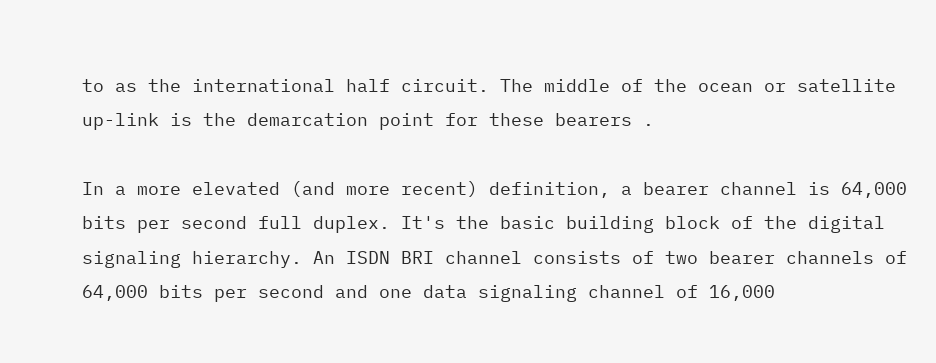to as the international half circuit. The middle of the ocean or satellite up-link is the demarcation point for these bearers .

In a more elevated (and more recent) definition, a bearer channel is 64,000 bits per second full duplex. It's the basic building block of the digital signaling hierarchy. An ISDN BRI channel consists of two bearer channels of 64,000 bits per second and one data signaling channel of 16,000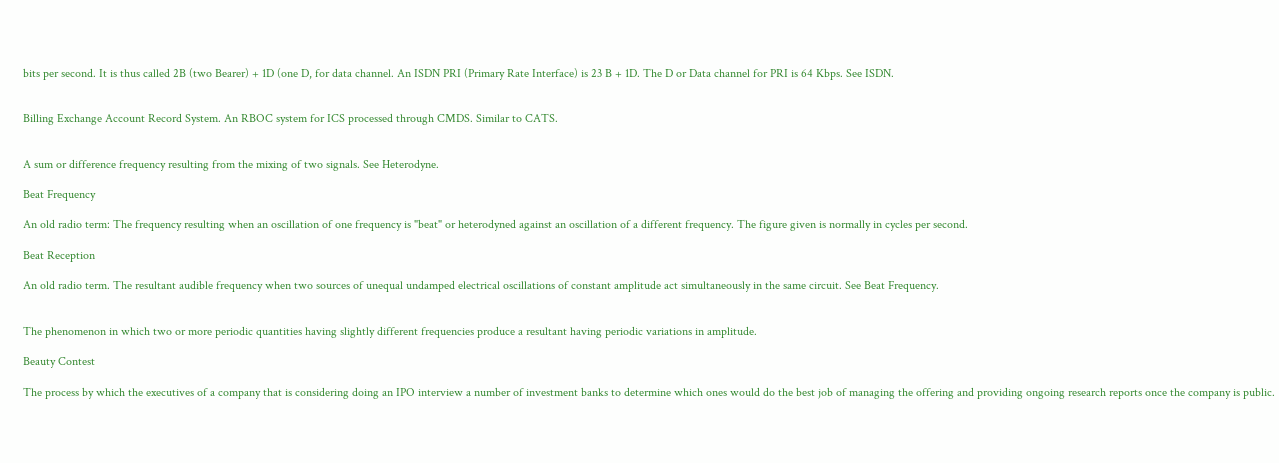bits per second. It is thus called 2B (two Bearer) + 1D (one D, for data channel. An ISDN PRI (Primary Rate Interface) is 23 B + 1D. The D or Data channel for PRI is 64 Kbps. See ISDN.


Billing Exchange Account Record System. An RBOC system for ICS processed through CMDS. Similar to CATS.


A sum or difference frequency resulting from the mixing of two signals. See Heterodyne.

Beat Frequency

An old radio term: The frequency resulting when an oscillation of one frequency is "beat" or heterodyned against an oscillation of a different frequency. The figure given is normally in cycles per second.

Beat Reception

An old radio term. The resultant audible frequency when two sources of unequal undamped electrical oscillations of constant amplitude act simultaneously in the same circuit. See Beat Frequency.


The phenomenon in which two or more periodic quantities having slightly different frequencies produce a resultant having periodic variations in amplitude.

Beauty Contest

The process by which the executives of a company that is considering doing an IPO interview a number of investment banks to determine which ones would do the best job of managing the offering and providing ongoing research reports once the company is public.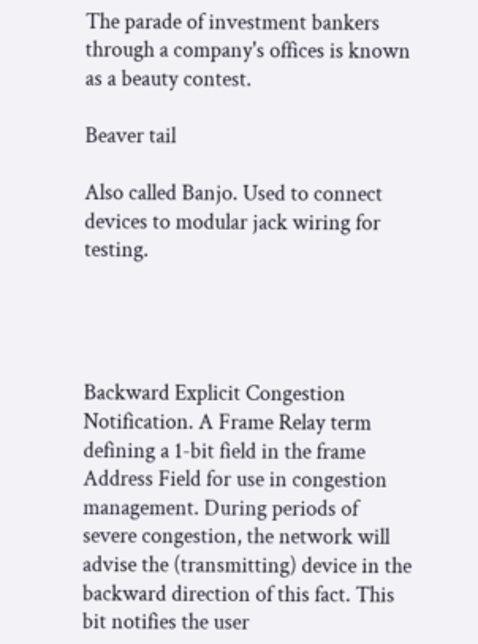The parade of investment bankers through a company's offices is known as a beauty contest.

Beaver tail

Also called Banjo. Used to connect devices to modular jack wiring for testing.




Backward Explicit Congestion Notification. A Frame Relay term defining a 1-bit field in the frame Address Field for use in congestion management. During periods of severe congestion, the network will advise the (transmitting) device in the backward direction of this fact. This bit notifies the user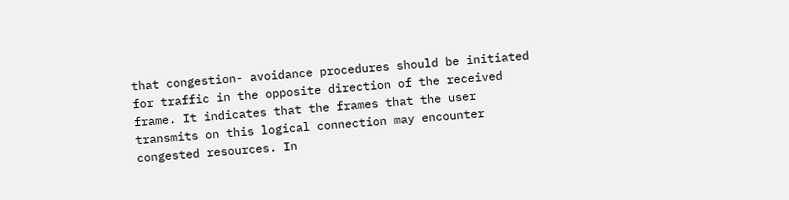that congestion- avoidance procedures should be initiated for traffic in the opposite direction of the received frame. It indicates that the frames that the user transmits on this logical connection may encounter congested resources. In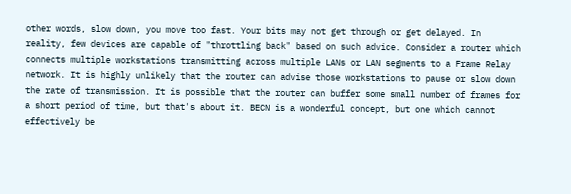other words, slow down, you move too fast. Your bits may not get through or get delayed. In reality, few devices are capable of "throttling back" based on such advice. Consider a router which connects multiple workstations transmitting across multiple LANs or LAN segments to a Frame Relay network. It is highly unlikely that the router can advise those workstations to pause or slow down the rate of transmission. It is possible that the router can buffer some small number of frames for a short period of time, but that's about it. BECN is a wonderful concept, but one which cannot effectively be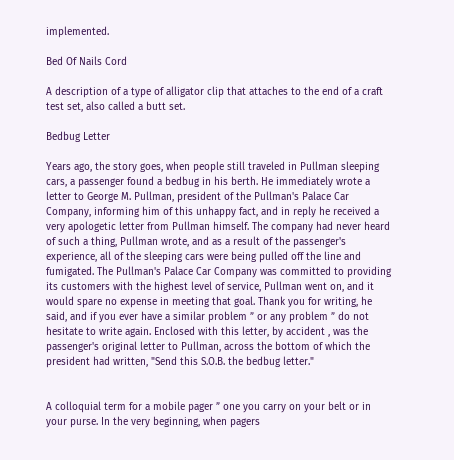implemented.

Bed Of Nails Cord

A description of a type of alligator clip that attaches to the end of a craft test set, also called a butt set.

Bedbug Letter

Years ago, the story goes, when people still traveled in Pullman sleeping cars, a passenger found a bedbug in his berth. He immediately wrote a letter to George M. Pullman, president of the Pullman's Palace Car Company, informing him of this unhappy fact, and in reply he received a very apologetic letter from Pullman himself. The company had never heard of such a thing, Pullman wrote, and as a result of the passenger's experience, all of the sleeping cars were being pulled off the line and fumigated. The Pullman's Palace Car Company was committed to providing its customers with the highest level of service, Pullman went on, and it would spare no expense in meeting that goal. Thank you for writing, he said, and if you ever have a similar problem ” or any problem ” do not hesitate to write again. Enclosed with this letter, by accident , was the passenger's original letter to Pullman, across the bottom of which the president had written, "Send this S.O.B. the bedbug letter."


A colloquial term for a mobile pager ” one you carry on your belt or in your purse. In the very beginning, when pagers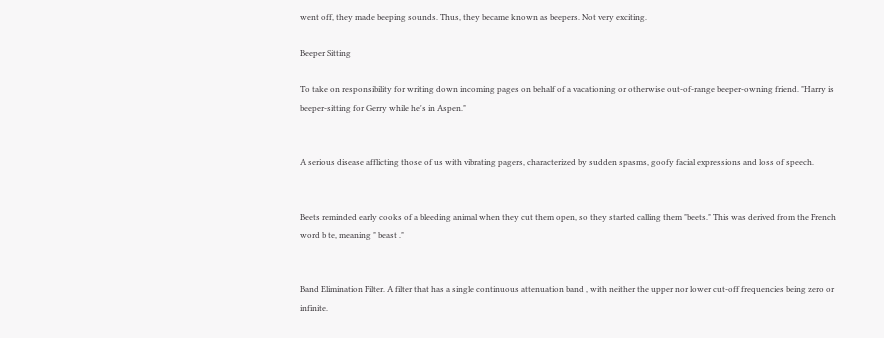went off, they made beeping sounds. Thus, they became known as beepers. Not very exciting.

Beeper Sitting

To take on responsibility for writing down incoming pages on behalf of a vacationing or otherwise out-of-range beeper-owning friend. "Harry is beeper-sitting for Gerry while he's in Aspen."


A serious disease afflicting those of us with vibrating pagers, characterized by sudden spasms, goofy facial expressions and loss of speech.


Beets reminded early cooks of a bleeding animal when they cut them open, so they started calling them "beets." This was derived from the French word b te, meaning " beast ."


Band Elimination Filter. A filter that has a single continuous attenuation band , with neither the upper nor lower cut-off frequencies being zero or infinite.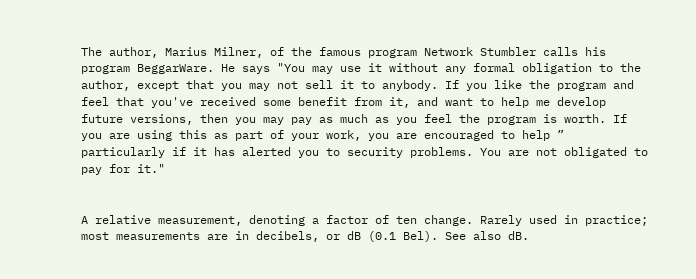The author, Marius Milner, of the famous program Network Stumbler calls his program BeggarWare. He says "You may use it without any formal obligation to the author, except that you may not sell it to anybody. If you like the program and feel that you've received some benefit from it, and want to help me develop future versions, then you may pay as much as you feel the program is worth. If you are using this as part of your work, you are encouraged to help ” particularly if it has alerted you to security problems. You are not obligated to pay for it."


A relative measurement, denoting a factor of ten change. Rarely used in practice; most measurements are in decibels, or dB (0.1 Bel). See also dB.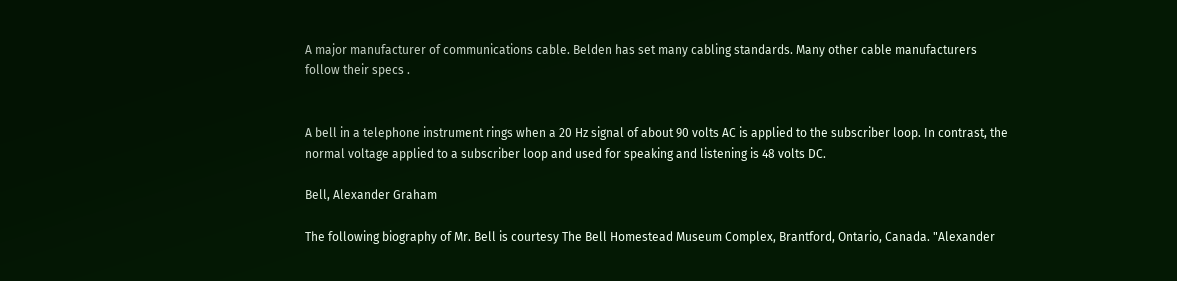A major manufacturer of communications cable. Belden has set many cabling standards. Many other cable manufacturers follow their specs .


A bell in a telephone instrument rings when a 20 Hz signal of about 90 volts AC is applied to the subscriber loop. In contrast, the normal voltage applied to a subscriber loop and used for speaking and listening is 48 volts DC.

Bell, Alexander Graham

The following biography of Mr. Bell is courtesy The Bell Homestead Museum Complex, Brantford, Ontario, Canada. "Alexander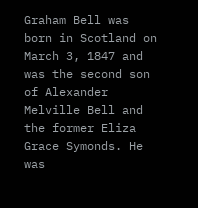Graham Bell was born in Scotland on March 3, 1847 and was the second son of Alexander Melville Bell and the former Eliza Grace Symonds. He was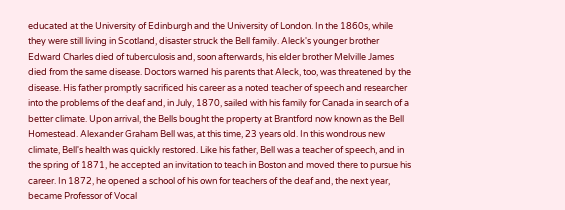educated at the University of Edinburgh and the University of London. In the 1860s, while they were still living in Scotland, disaster struck the Bell family. Aleck's younger brother Edward Charles died of tuberculosis and, soon afterwards, his elder brother Melville James died from the same disease. Doctors warned his parents that Aleck, too, was threatened by the disease. His father promptly sacrificed his career as a noted teacher of speech and researcher into the problems of the deaf and, in July, 1870, sailed with his family for Canada in search of a better climate. Upon arrival, the Bells bought the property at Brantford now known as the Bell Homestead. Alexander Graham Bell was, at this time, 23 years old. In this wondrous new climate, Bell's health was quickly restored. Like his father, Bell was a teacher of speech, and in the spring of 1871, he accepted an invitation to teach in Boston and moved there to pursue his career. In 1872, he opened a school of his own for teachers of the deaf and, the next year, became Professor of Vocal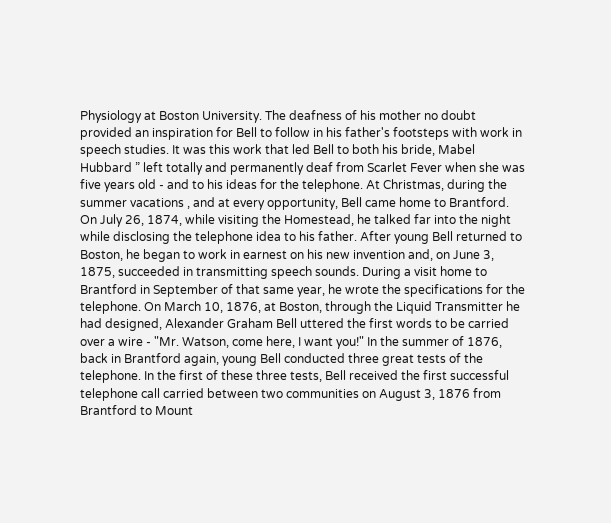Physiology at Boston University. The deafness of his mother no doubt provided an inspiration for Bell to follow in his father's footsteps with work in speech studies. It was this work that led Bell to both his bride, Mabel Hubbard ” left totally and permanently deaf from Scarlet Fever when she was five years old - and to his ideas for the telephone. At Christmas, during the summer vacations , and at every opportunity, Bell came home to Brantford. On July 26, 1874, while visiting the Homestead, he talked far into the night while disclosing the telephone idea to his father. After young Bell returned to Boston, he began to work in earnest on his new invention and, on June 3, 1875, succeeded in transmitting speech sounds. During a visit home to Brantford in September of that same year, he wrote the specifications for the telephone. On March 10, 1876, at Boston, through the Liquid Transmitter he had designed, Alexander Graham Bell uttered the first words to be carried over a wire - "Mr. Watson, come here, I want you!" In the summer of 1876, back in Brantford again, young Bell conducted three great tests of the telephone. In the first of these three tests, Bell received the first successful telephone call carried between two communities on August 3, 1876 from Brantford to Mount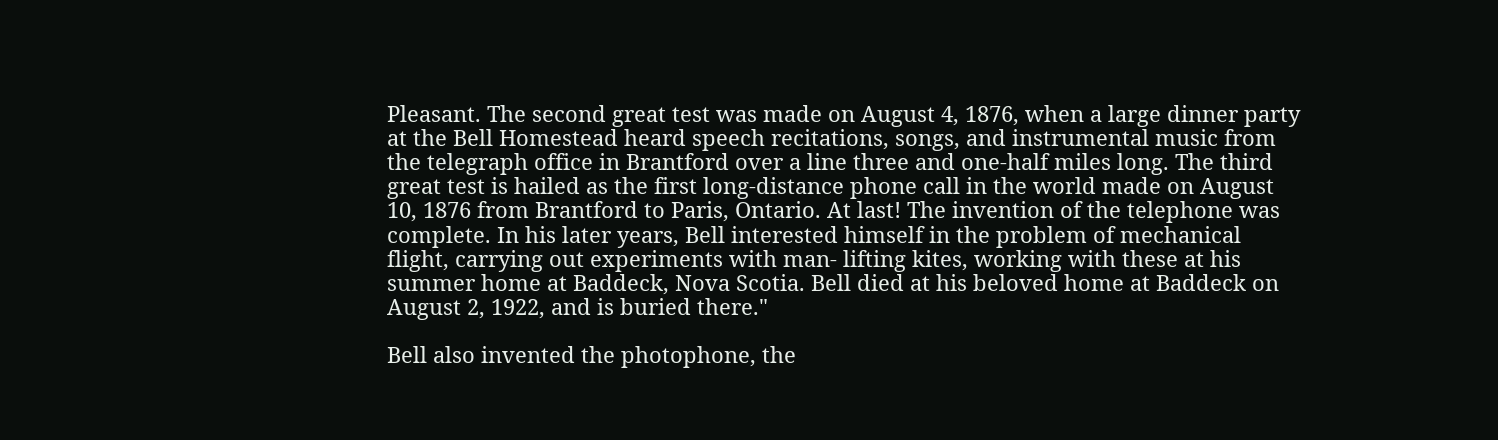Pleasant. The second great test was made on August 4, 1876, when a large dinner party at the Bell Homestead heard speech recitations, songs, and instrumental music from the telegraph office in Brantford over a line three and one-half miles long. The third great test is hailed as the first long-distance phone call in the world made on August 10, 1876 from Brantford to Paris, Ontario. At last! The invention of the telephone was complete. In his later years, Bell interested himself in the problem of mechanical flight, carrying out experiments with man- lifting kites, working with these at his summer home at Baddeck, Nova Scotia. Bell died at his beloved home at Baddeck on August 2, 1922, and is buried there."

Bell also invented the photophone, the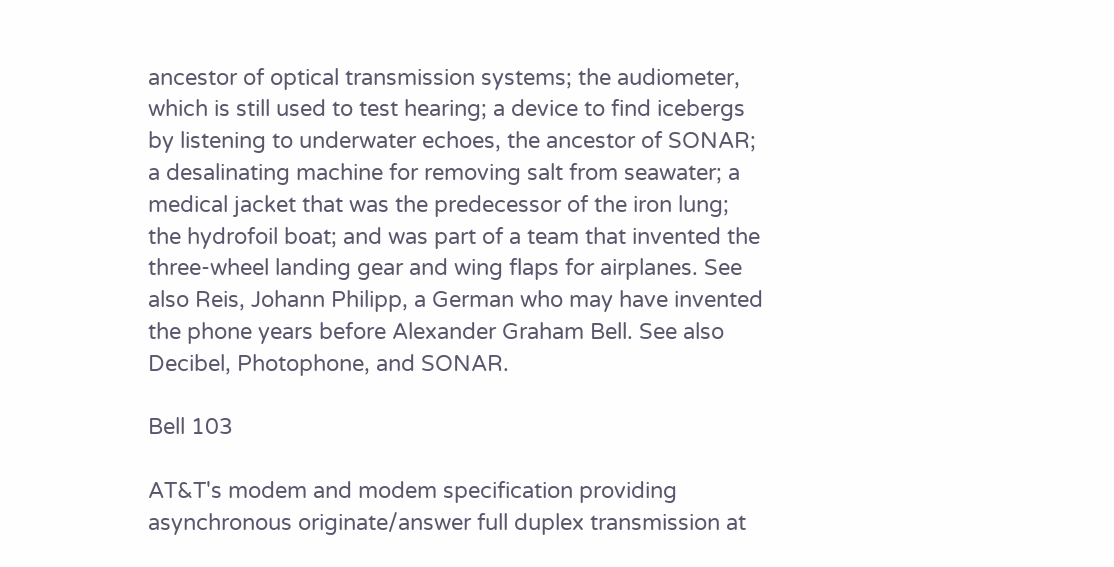ancestor of optical transmission systems; the audiometer, which is still used to test hearing; a device to find icebergs by listening to underwater echoes, the ancestor of SONAR; a desalinating machine for removing salt from seawater; a medical jacket that was the predecessor of the iron lung; the hydrofoil boat; and was part of a team that invented the three-wheel landing gear and wing flaps for airplanes. See also Reis, Johann Philipp, a German who may have invented the phone years before Alexander Graham Bell. See also Decibel, Photophone, and SONAR.

Bell 103

AT&T's modem and modem specification providing asynchronous originate/answer full duplex transmission at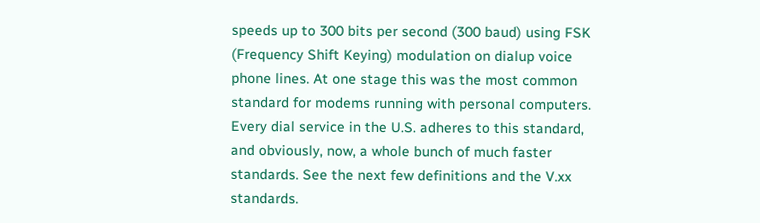speeds up to 300 bits per second (300 baud) using FSK (Frequency Shift Keying) modulation on dialup voice phone lines. At one stage this was the most common standard for modems running with personal computers. Every dial service in the U.S. adheres to this standard, and obviously, now, a whole bunch of much faster standards. See the next few definitions and the V.xx standards.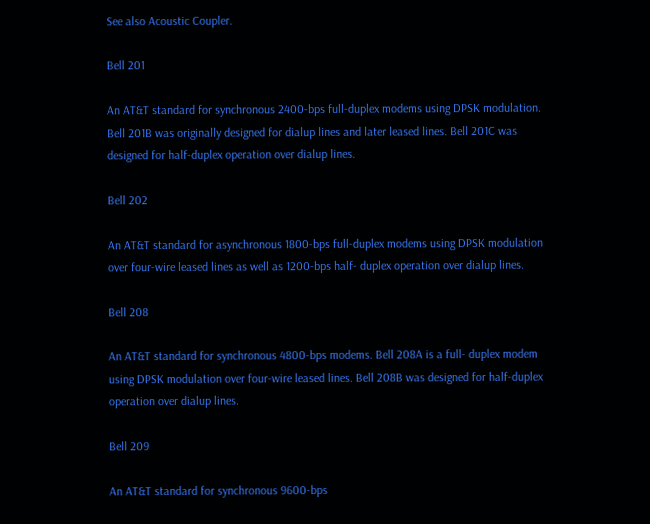See also Acoustic Coupler.

Bell 201

An AT&T standard for synchronous 2400-bps full-duplex modems using DPSK modulation. Bell 201B was originally designed for dialup lines and later leased lines. Bell 201C was designed for half-duplex operation over dialup lines.

Bell 202

An AT&T standard for asynchronous 1800-bps full-duplex modems using DPSK modulation over four-wire leased lines as well as 1200-bps half- duplex operation over dialup lines.

Bell 208

An AT&T standard for synchronous 4800-bps modems. Bell 208A is a full- duplex modem using DPSK modulation over four-wire leased lines. Bell 208B was designed for half-duplex operation over dialup lines.

Bell 209

An AT&T standard for synchronous 9600-bps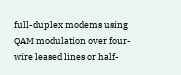full-duplex modems using QAM modulation over four-wire leased lines or half-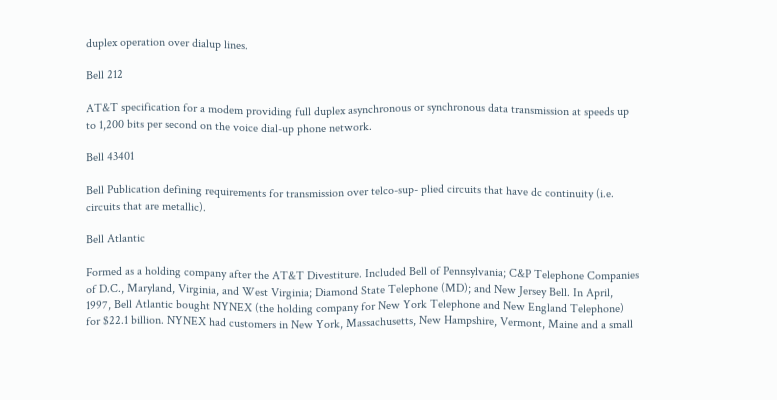duplex operation over dialup lines.

Bell 212

AT&T specification for a modem providing full duplex asynchronous or synchronous data transmission at speeds up to 1,200 bits per second on the voice dial-up phone network.

Bell 43401

Bell Publication defining requirements for transmission over telco-sup- plied circuits that have dc continuity (i.e. circuits that are metallic).

Bell Atlantic

Formed as a holding company after the AT&T Divestiture. Included Bell of Pennsylvania; C&P Telephone Companies of D.C., Maryland, Virginia, and West Virginia; Diamond State Telephone (MD); and New Jersey Bell. In April, 1997, Bell Atlantic bought NYNEX (the holding company for New York Telephone and New England Telephone) for $22.1 billion. NYNEX had customers in New York, Massachusetts, New Hampshire, Vermont, Maine and a small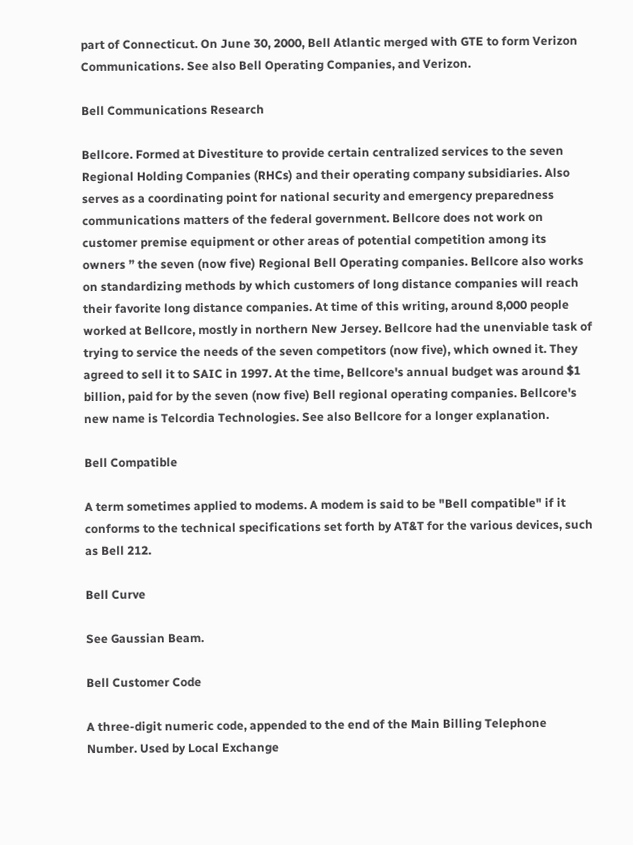part of Connecticut. On June 30, 2000, Bell Atlantic merged with GTE to form Verizon Communications. See also Bell Operating Companies, and Verizon.

Bell Communications Research

Bellcore. Formed at Divestiture to provide certain centralized services to the seven Regional Holding Companies (RHCs) and their operating company subsidiaries. Also serves as a coordinating point for national security and emergency preparedness communications matters of the federal government. Bellcore does not work on customer premise equipment or other areas of potential competition among its owners ” the seven (now five) Regional Bell Operating companies. Bellcore also works on standardizing methods by which customers of long distance companies will reach their favorite long distance companies. At time of this writing, around 8,000 people worked at Bellcore, mostly in northern New Jersey. Bellcore had the unenviable task of trying to service the needs of the seven competitors (now five), which owned it. They agreed to sell it to SAIC in 1997. At the time, Bellcore's annual budget was around $1 billion, paid for by the seven (now five) Bell regional operating companies. Bellcore's new name is Telcordia Technologies. See also Bellcore for a longer explanation.

Bell Compatible

A term sometimes applied to modems. A modem is said to be "Bell compatible" if it conforms to the technical specifications set forth by AT&T for the various devices, such as Bell 212.

Bell Curve

See Gaussian Beam.

Bell Customer Code

A three-digit numeric code, appended to the end of the Main Billing Telephone Number. Used by Local Exchange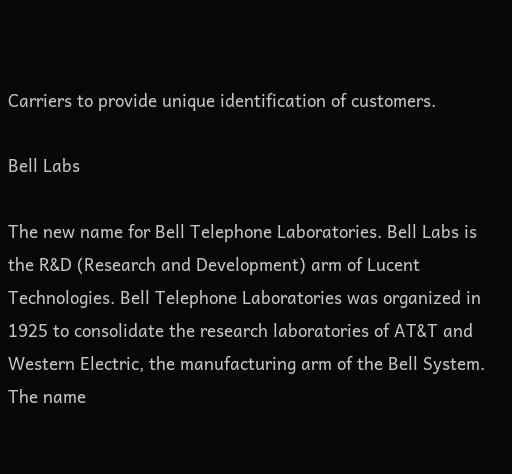Carriers to provide unique identification of customers.

Bell Labs

The new name for Bell Telephone Laboratories. Bell Labs is the R&D (Research and Development) arm of Lucent Technologies. Bell Telephone Laboratories was organized in 1925 to consolidate the research laboratories of AT&T and Western Electric, the manufacturing arm of the Bell System. The name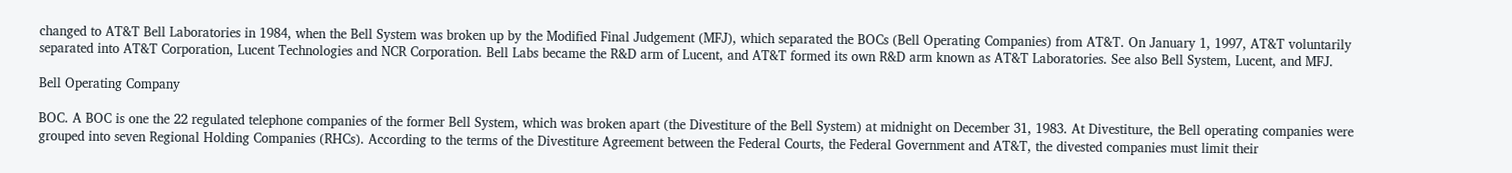changed to AT&T Bell Laboratories in 1984, when the Bell System was broken up by the Modified Final Judgement (MFJ), which separated the BOCs (Bell Operating Companies) from AT&T. On January 1, 1997, AT&T voluntarily separated into AT&T Corporation, Lucent Technologies and NCR Corporation. Bell Labs became the R&D arm of Lucent, and AT&T formed its own R&D arm known as AT&T Laboratories. See also Bell System, Lucent, and MFJ.

Bell Operating Company

BOC. A BOC is one the 22 regulated telephone companies of the former Bell System, which was broken apart (the Divestiture of the Bell System) at midnight on December 31, 1983. At Divestiture, the Bell operating companies were grouped into seven Regional Holding Companies (RHCs). According to the terms of the Divestiture Agreement between the Federal Courts, the Federal Government and AT&T, the divested companies must limit their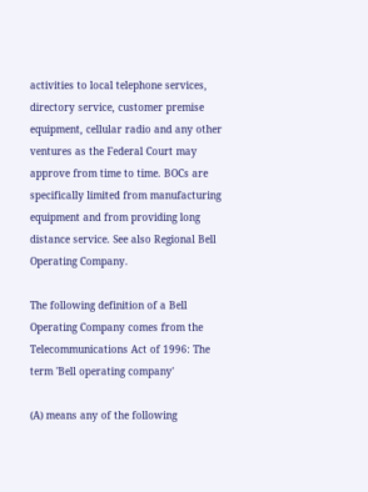activities to local telephone services, directory service, customer premise equipment, cellular radio and any other ventures as the Federal Court may approve from time to time. BOCs are specifically limited from manufacturing equipment and from providing long distance service. See also Regional Bell Operating Company.

The following definition of a Bell Operating Company comes from the Telecommunications Act of 1996: The term 'Bell operating company'

(A) means any of the following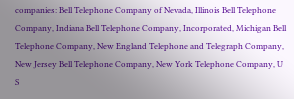companies: Bell Telephone Company of Nevada, Illinois Bell Telephone Company, Indiana Bell Telephone Company, Incorporated, Michigan Bell Telephone Company, New England Telephone and Telegraph Company, New Jersey Bell Telephone Company, New York Telephone Company, U S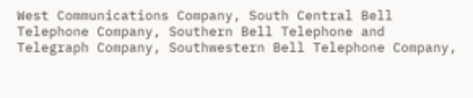West Communications Company, South Central Bell Telephone Company, Southern Bell Telephone and Telegraph Company, Southwestern Bell Telephone Company,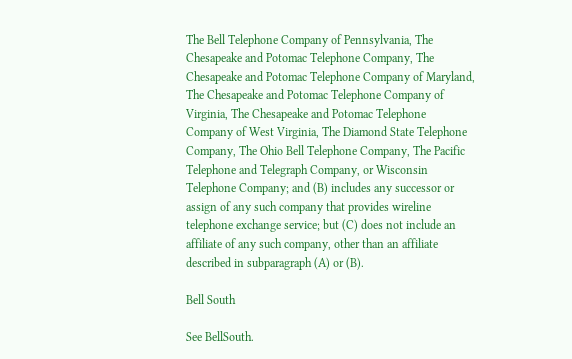The Bell Telephone Company of Pennsylvania, The Chesapeake and Potomac Telephone Company, The Chesapeake and Potomac Telephone Company of Maryland, The Chesapeake and Potomac Telephone Company of Virginia, The Chesapeake and Potomac Telephone Company of West Virginia, The Diamond State Telephone Company, The Ohio Bell Telephone Company, The Pacific Telephone and Telegraph Company, or Wisconsin Telephone Company; and (B) includes any successor or assign of any such company that provides wireline telephone exchange service; but (C) does not include an affiliate of any such company, other than an affiliate described in subparagraph (A) or (B).

Bell South

See BellSouth.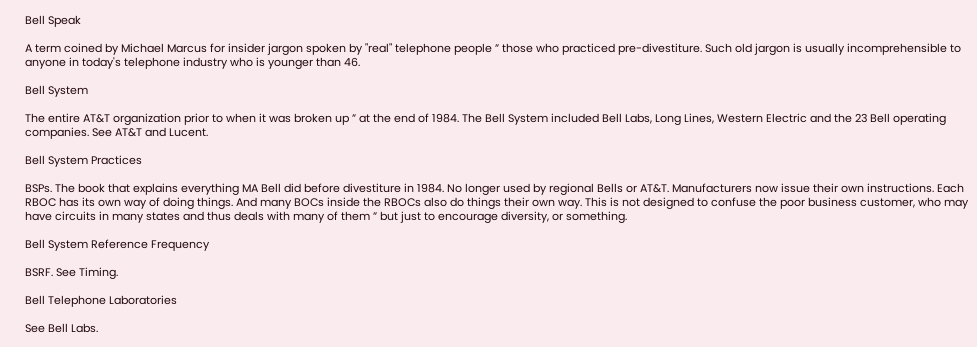Bell Speak

A term coined by Michael Marcus for insider jargon spoken by "real" telephone people ” those who practiced pre-divestiture. Such old jargon is usually incomprehensible to anyone in today's telephone industry who is younger than 46.

Bell System

The entire AT&T organization prior to when it was broken up ” at the end of 1984. The Bell System included Bell Labs, Long Lines, Western Electric and the 23 Bell operating companies. See AT&T and Lucent.

Bell System Practices

BSPs. The book that explains everything MA Bell did before divestiture in 1984. No longer used by regional Bells or AT&T. Manufacturers now issue their own instructions. Each RBOC has its own way of doing things. And many BOCs inside the RBOCs also do things their own way. This is not designed to confuse the poor business customer, who may have circuits in many states and thus deals with many of them ” but just to encourage diversity, or something.

Bell System Reference Frequency

BSRF. See Timing.

Bell Telephone Laboratories

See Bell Labs.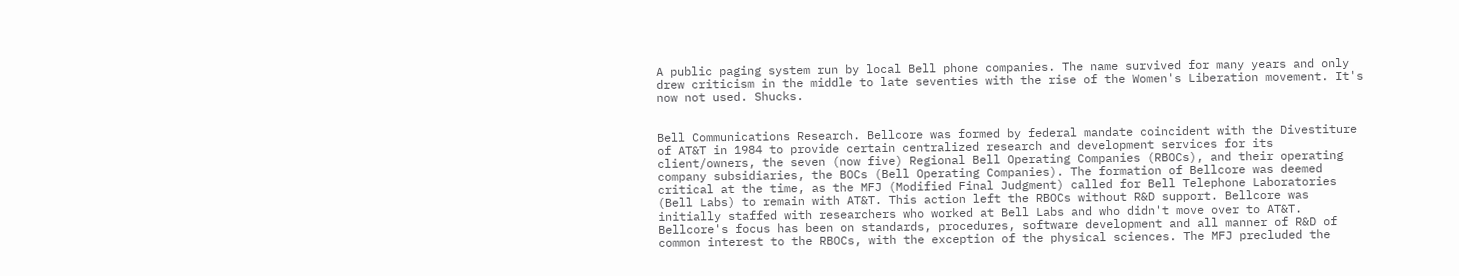A public paging system run by local Bell phone companies. The name survived for many years and only drew criticism in the middle to late seventies with the rise of the Women's Liberation movement. It's now not used. Shucks.


Bell Communications Research. Bellcore was formed by federal mandate coincident with the Divestiture of AT&T in 1984 to provide certain centralized research and development services for its client/owners, the seven (now five) Regional Bell Operating Companies (RBOCs), and their operating company subsidiaries, the BOCs (Bell Operating Companies). The formation of Bellcore was deemed critical at the time, as the MFJ (Modified Final Judgment) called for Bell Telephone Laboratories (Bell Labs) to remain with AT&T. This action left the RBOCs without R&D support. Bellcore was initially staffed with researchers who worked at Bell Labs and who didn't move over to AT&T. Bellcore's focus has been on standards, procedures, software development and all manner of R&D of common interest to the RBOCs, with the exception of the physical sciences. The MFJ precluded the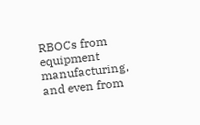RBOCs from equipment manufacturing, and even from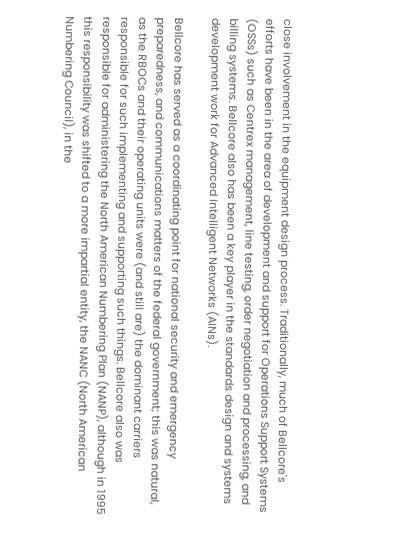close involvement in the equipment design process. Traditionally, much of Bellcore's efforts have been in the area of development and support for Operations Support Systems (OSSs) such as Centrex management, line testing, order negotiation and processing, and billing systems. Bellcore also has been a key player in the standards design and systems development work for Advanced Intelligent Networks (AINs).

Bellcore has served as a coordinating point for national security and emergency preparedness, and communications matters of the federal government; this was natural, as the RBOCs and their operating units were (and still are) the dominant carriers responsible for such implementing and supporting such things. Bellcore also was responsible for administering the North American Numbering Plan (NANP), although in 1995 this responsibility was shifted to a more impartial entity, the NANC (North American Numbering Council), in the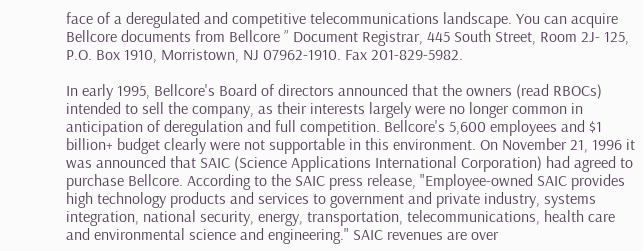face of a deregulated and competitive telecommunications landscape. You can acquire Bellcore documents from Bellcore ” Document Registrar, 445 South Street, Room 2J- 125, P.O. Box 1910, Morristown, NJ 07962-1910. Fax 201-829-5982.

In early 1995, Bellcore's Board of directors announced that the owners (read RBOCs) intended to sell the company, as their interests largely were no longer common in anticipation of deregulation and full competition. Bellcore's 5,600 employees and $1 billion+ budget clearly were not supportable in this environment. On November 21, 1996 it was announced that SAIC (Science Applications International Corporation) had agreed to purchase Bellcore. According to the SAIC press release, "Employee-owned SAIC provides high technology products and services to government and private industry, systems integration, national security, energy, transportation, telecommunications, health care and environmental science and engineering." SAIC revenues are over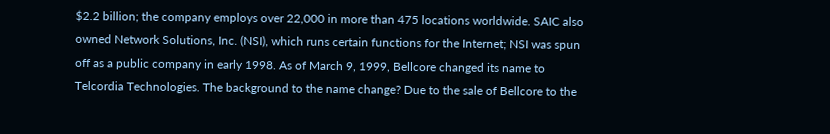$2.2 billion; the company employs over 22,000 in more than 475 locations worldwide. SAIC also owned Network Solutions, Inc. (NSI), which runs certain functions for the Internet; NSI was spun off as a public company in early 1998. As of March 9, 1999, Bellcore changed its name to Telcordia Technologies. The background to the name change? Due to the sale of Bellcore to the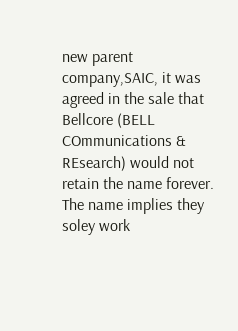new parent company,SAIC, it was agreed in the sale that Bellcore (BELL COmmunications & REsearch) would not retain the name forever. The name implies they soley work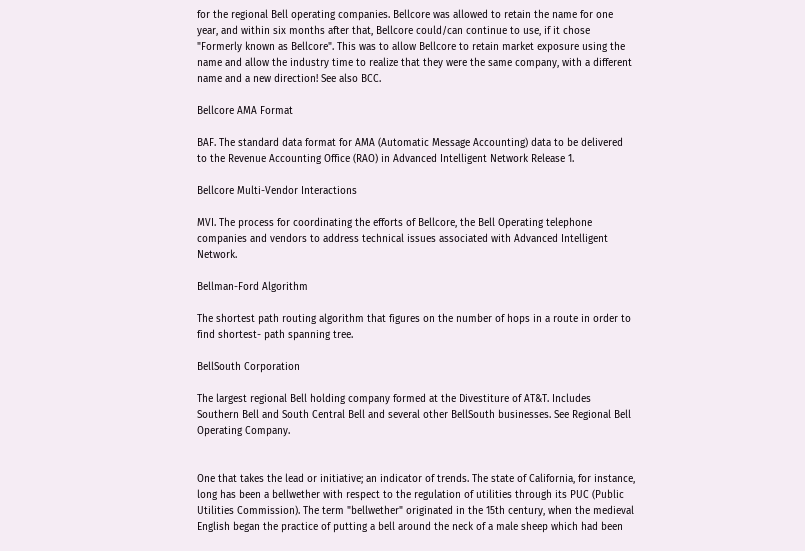for the regional Bell operating companies. Bellcore was allowed to retain the name for one year, and within six months after that, Bellcore could/can continue to use, if it chose "Formerly known as Bellcore". This was to allow Bellcore to retain market exposure using the name and allow the industry time to realize that they were the same company, with a different name and a new direction! See also BCC.

Bellcore AMA Format

BAF. The standard data format for AMA (Automatic Message Accounting) data to be delivered to the Revenue Accounting Office (RAO) in Advanced Intelligent Network Release 1.

Bellcore Multi-Vendor Interactions

MVI. The process for coordinating the efforts of Bellcore, the Bell Operating telephone companies and vendors to address technical issues associated with Advanced Intelligent Network.

Bellman-Ford Algorithm

The shortest path routing algorithm that figures on the number of hops in a route in order to find shortest- path spanning tree.

BellSouth Corporation

The largest regional Bell holding company formed at the Divestiture of AT&T. Includes Southern Bell and South Central Bell and several other BellSouth businesses. See Regional Bell Operating Company.


One that takes the lead or initiative; an indicator of trends. The state of California, for instance, long has been a bellwether with respect to the regulation of utilities through its PUC (Public Utilities Commission). The term "bellwether" originated in the 15th century, when the medieval English began the practice of putting a bell around the neck of a male sheep which had been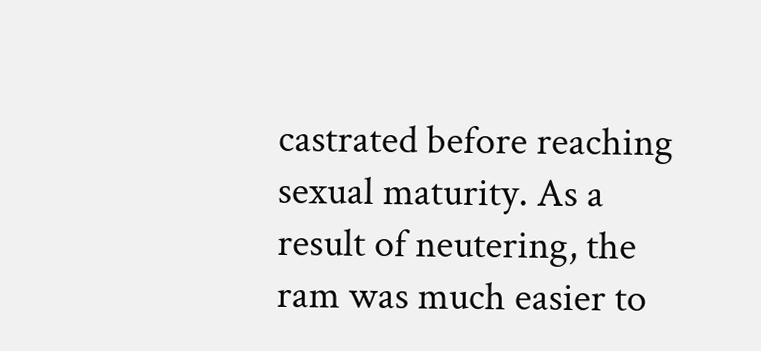castrated before reaching sexual maturity. As a result of neutering, the ram was much easier to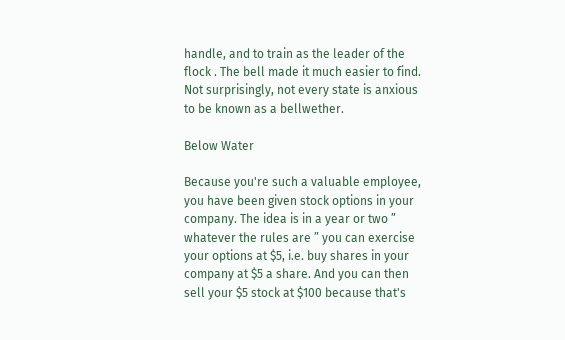handle, and to train as the leader of the flock . The bell made it much easier to find. Not surprisingly, not every state is anxious to be known as a bellwether.

Below Water

Because you're such a valuable employee, you have been given stock options in your company. The idea is in a year or two ” whatever the rules are ” you can exercise your options at $5, i.e. buy shares in your company at $5 a share. And you can then sell your $5 stock at $100 because that's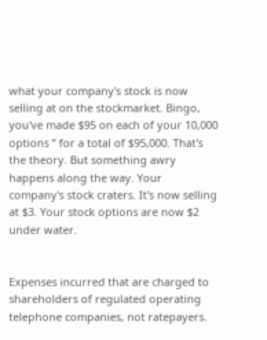what your company's stock is now selling at on the stockmarket. Bingo, you've made $95 on each of your 10,000 options ” for a total of $95,000. That's the theory. But something awry happens along the way. Your company's stock craters. It's now selling at $3. Your stock options are now $2 under water.


Expenses incurred that are charged to shareholders of regulated operating telephone companies, not ratepayers.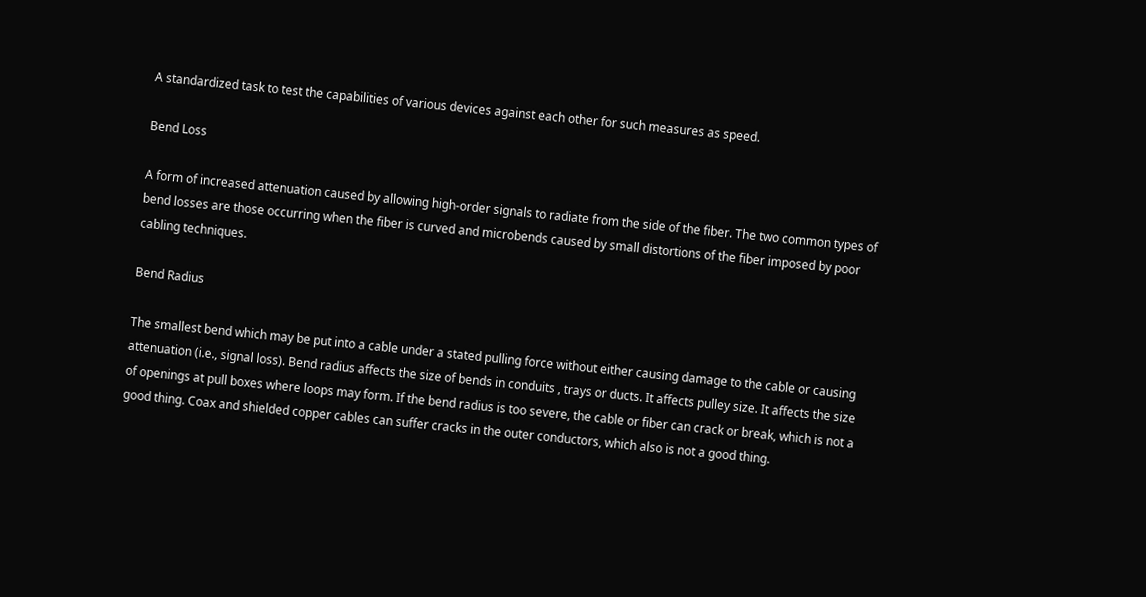A standardized task to test the capabilities of various devices against each other for such measures as speed.

Bend Loss

A form of increased attenuation caused by allowing high-order signals to radiate from the side of the fiber. The two common types of bend losses are those occurring when the fiber is curved and microbends caused by small distortions of the fiber imposed by poor cabling techniques.

Bend Radius

The smallest bend which may be put into a cable under a stated pulling force without either causing damage to the cable or causing attenuation (i.e., signal loss). Bend radius affects the size of bends in conduits , trays or ducts. It affects pulley size. It affects the size of openings at pull boxes where loops may form. If the bend radius is too severe, the cable or fiber can crack or break, which is not a good thing. Coax and shielded copper cables can suffer cracks in the outer conductors, which also is not a good thing.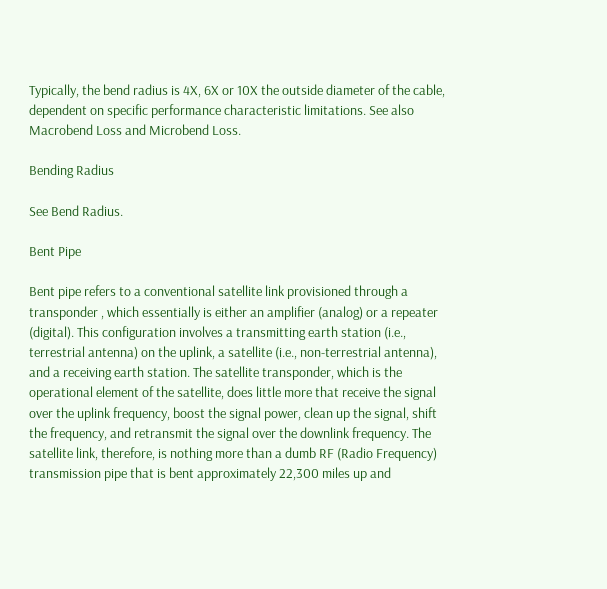Typically, the bend radius is 4X, 6X or 10X the outside diameter of the cable, dependent on specific performance characteristic limitations. See also Macrobend Loss and Microbend Loss.

Bending Radius

See Bend Radius.

Bent Pipe

Bent pipe refers to a conventional satellite link provisioned through a transponder , which essentially is either an amplifier (analog) or a repeater (digital). This configuration involves a transmitting earth station (i.e., terrestrial antenna) on the uplink, a satellite (i.e., non-terrestrial antenna), and a receiving earth station. The satellite transponder, which is the operational element of the satellite, does little more that receive the signal over the uplink frequency, boost the signal power, clean up the signal, shift the frequency, and retransmit the signal over the downlink frequency. The satellite link, therefore, is nothing more than a dumb RF (Radio Frequency) transmission pipe that is bent approximately 22,300 miles up and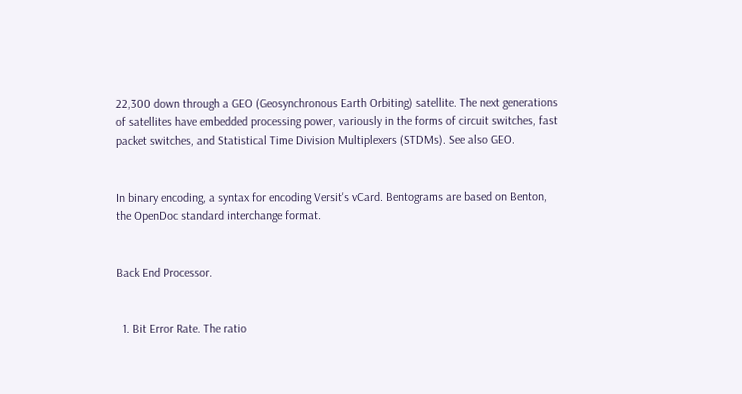22,300 down through a GEO (Geosynchronous Earth Orbiting) satellite. The next generations of satellites have embedded processing power, variously in the forms of circuit switches, fast packet switches, and Statistical Time Division Multiplexers (STDMs). See also GEO.


In binary encoding, a syntax for encoding Versit's vCard. Bentograms are based on Benton, the OpenDoc standard interchange format.


Back End Processor.


  1. Bit Error Rate. The ratio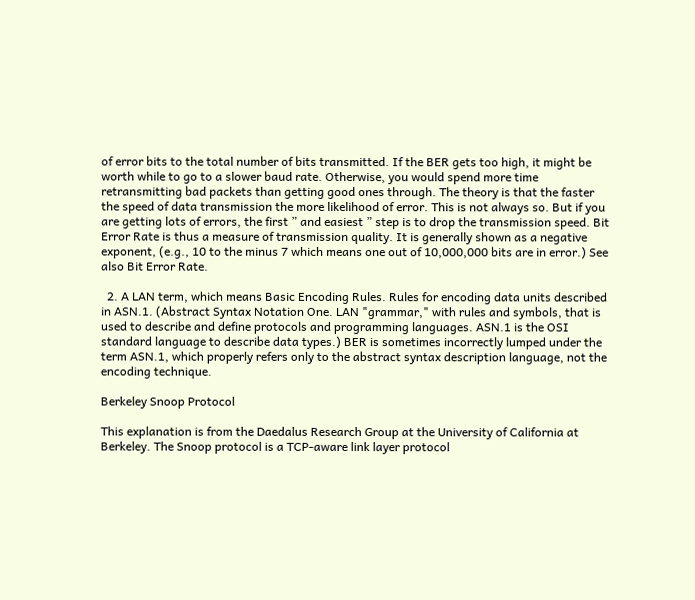of error bits to the total number of bits transmitted. If the BER gets too high, it might be worth while to go to a slower baud rate. Otherwise, you would spend more time retransmitting bad packets than getting good ones through. The theory is that the faster the speed of data transmission the more likelihood of error. This is not always so. But if you are getting lots of errors, the first ” and easiest ” step is to drop the transmission speed. Bit Error Rate is thus a measure of transmission quality. It is generally shown as a negative exponent, (e.g., 10 to the minus 7 which means one out of 10,000,000 bits are in error.) See also Bit Error Rate.

  2. A LAN term, which means Basic Encoding Rules. Rules for encoding data units described in ASN.1. (Abstract Syntax Notation One. LAN "grammar," with rules and symbols, that is used to describe and define protocols and programming languages. ASN.1 is the OSI standard language to describe data types.) BER is sometimes incorrectly lumped under the term ASN.1, which properly refers only to the abstract syntax description language, not the encoding technique.

Berkeley Snoop Protocol

This explanation is from the Daedalus Research Group at the University of California at Berkeley. The Snoop protocol is a TCP-aware link layer protocol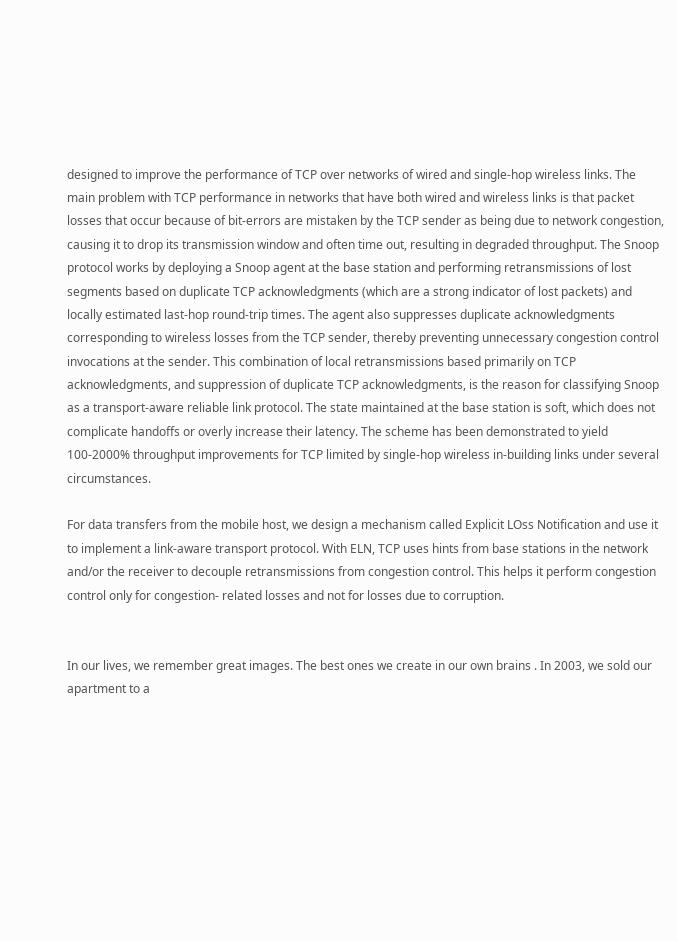designed to improve the performance of TCP over networks of wired and single-hop wireless links. The main problem with TCP performance in networks that have both wired and wireless links is that packet losses that occur because of bit-errors are mistaken by the TCP sender as being due to network congestion, causing it to drop its transmission window and often time out, resulting in degraded throughput. The Snoop protocol works by deploying a Snoop agent at the base station and performing retransmissions of lost segments based on duplicate TCP acknowledgments (which are a strong indicator of lost packets) and locally estimated last-hop round-trip times. The agent also suppresses duplicate acknowledgments corresponding to wireless losses from the TCP sender, thereby preventing unnecessary congestion control invocations at the sender. This combination of local retransmissions based primarily on TCP acknowledgments, and suppression of duplicate TCP acknowledgments, is the reason for classifying Snoop as a transport-aware reliable link protocol. The state maintained at the base station is soft, which does not complicate handoffs or overly increase their latency. The scheme has been demonstrated to yield 100-2000% throughput improvements for TCP limited by single-hop wireless in-building links under several circumstances.

For data transfers from the mobile host, we design a mechanism called Explicit LOss Notification and use it to implement a link-aware transport protocol. With ELN, TCP uses hints from base stations in the network and/or the receiver to decouple retransmissions from congestion control. This helps it perform congestion control only for congestion- related losses and not for losses due to corruption.


In our lives, we remember great images. The best ones we create in our own brains . In 2003, we sold our apartment to a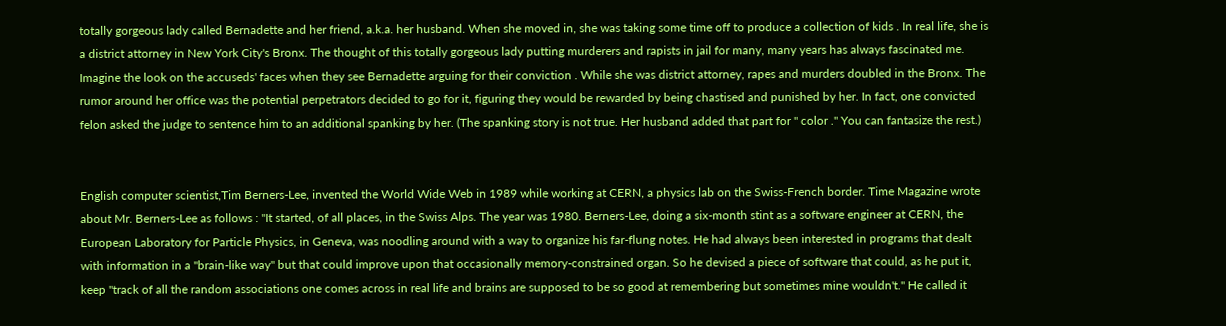totally gorgeous lady called Bernadette and her friend, a.k.a. her husband. When she moved in, she was taking some time off to produce a collection of kids . In real life, she is a district attorney in New York City's Bronx. The thought of this totally gorgeous lady putting murderers and rapists in jail for many, many years has always fascinated me. Imagine the look on the accuseds' faces when they see Bernadette arguing for their conviction . While she was district attorney, rapes and murders doubled in the Bronx. The rumor around her office was the potential perpetrators decided to go for it, figuring they would be rewarded by being chastised and punished by her. In fact, one convicted felon asked the judge to sentence him to an additional spanking by her. (The spanking story is not true. Her husband added that part for " color ." You can fantasize the rest.)


English computer scientist,Tim Berners-Lee, invented the World Wide Web in 1989 while working at CERN, a physics lab on the Swiss-French border. Time Magazine wrote about Mr. Berners-Lee as follows : "It started, of all places, in the Swiss Alps. The year was 1980. Berners-Lee, doing a six-month stint as a software engineer at CERN, the European Laboratory for Particle Physics, in Geneva, was noodling around with a way to organize his far-flung notes. He had always been interested in programs that dealt with information in a "brain-like way" but that could improve upon that occasionally memory-constrained organ. So he devised a piece of software that could, as he put it, keep "track of all the random associations one comes across in real life and brains are supposed to be so good at remembering but sometimes mine wouldn't." He called it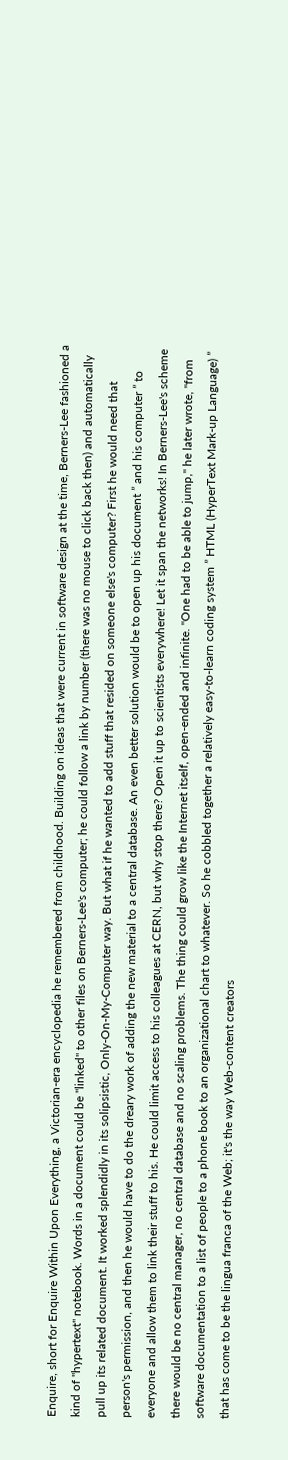Enquire, short for Enquire Within Upon Everything, a Victorian-era encyclopedia he remembered from childhood. Building on ideas that were current in software design at the time, Berners-Lee fashioned a kind of "hypertext" notebook. Words in a document could be "linked" to other files on Berners-Lee's computer; he could follow a link by number (there was no mouse to click back then) and automatically pull up its related document. It worked splendidly in its solipsistic, Only-On-My-Computer way. But what if he wanted to add stuff that resided on someone else's computer? First he would need that person's permission, and then he would have to do the dreary work of adding the new material to a central database. An even better solution would be to open up his document ” and his computer ” to everyone and allow them to link their stuff to his. He could limit access to his colleagues at CERN, but why stop there? Open it up to scientists everywhere! Let it span the networks! In Berners-Lee's scheme there would be no central manager, no central database and no scaling problems. The thing could grow like the Internet itself, open-ended and infinite. "One had to be able to jump," he later wrote, "from software documentation to a list of people to a phone book to an organizational chart to whatever. So he cobbled together a relatively easy-to-learn coding system ” HTML (HyperText Mark-up Language) ” that has come to be the lingua franca of the Web; it's the way Web-content creators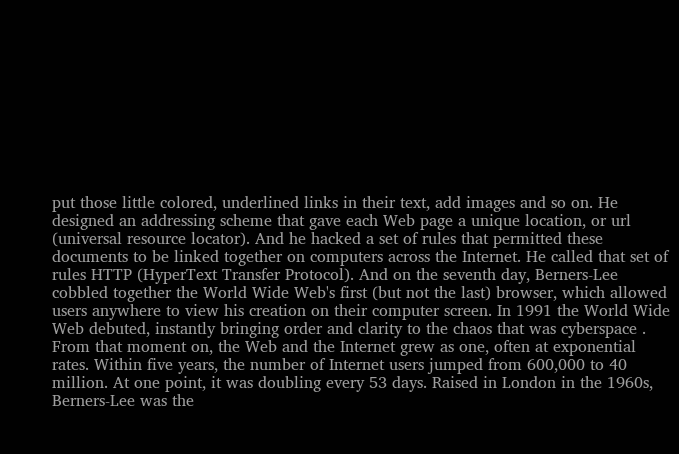put those little colored, underlined links in their text, add images and so on. He designed an addressing scheme that gave each Web page a unique location, or url (universal resource locator). And he hacked a set of rules that permitted these documents to be linked together on computers across the Internet. He called that set of rules HTTP (HyperText Transfer Protocol). And on the seventh day, Berners-Lee cobbled together the World Wide Web's first (but not the last) browser, which allowed users anywhere to view his creation on their computer screen. In 1991 the World Wide Web debuted, instantly bringing order and clarity to the chaos that was cyberspace . From that moment on, the Web and the Internet grew as one, often at exponential rates. Within five years, the number of Internet users jumped from 600,000 to 40 million. At one point, it was doubling every 53 days. Raised in London in the 1960s, Berners-Lee was the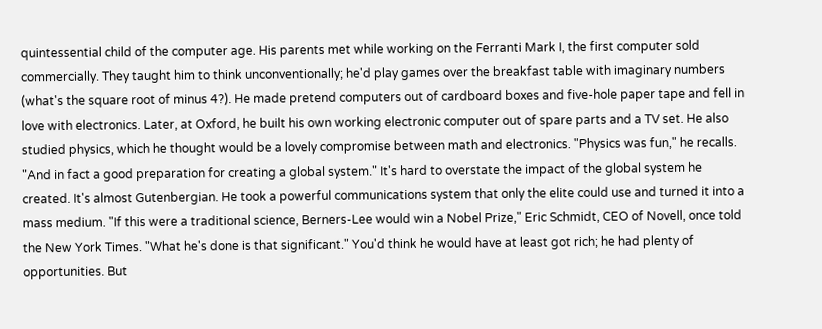quintessential child of the computer age. His parents met while working on the Ferranti Mark I, the first computer sold commercially. They taught him to think unconventionally; he'd play games over the breakfast table with imaginary numbers (what's the square root of minus 4?). He made pretend computers out of cardboard boxes and five-hole paper tape and fell in love with electronics. Later, at Oxford, he built his own working electronic computer out of spare parts and a TV set. He also studied physics, which he thought would be a lovely compromise between math and electronics. "Physics was fun," he recalls. "And in fact a good preparation for creating a global system." It's hard to overstate the impact of the global system he created. It's almost Gutenbergian. He took a powerful communications system that only the elite could use and turned it into a mass medium. "If this were a traditional science, Berners-Lee would win a Nobel Prize," Eric Schmidt, CEO of Novell, once told the New York Times. "What he's done is that significant." You'd think he would have at least got rich; he had plenty of opportunities. But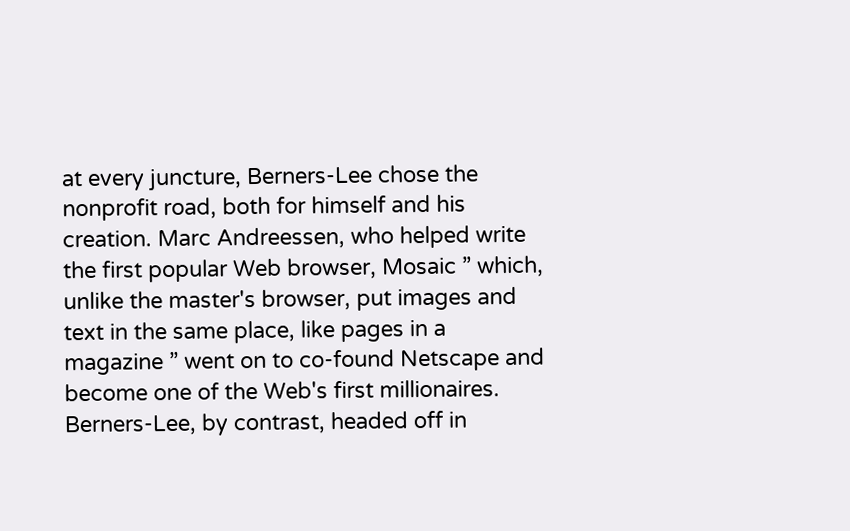at every juncture, Berners-Lee chose the nonprofit road, both for himself and his creation. Marc Andreessen, who helped write the first popular Web browser, Mosaic ” which, unlike the master's browser, put images and text in the same place, like pages in a magazine ” went on to co-found Netscape and become one of the Web's first millionaires. Berners-Lee, by contrast, headed off in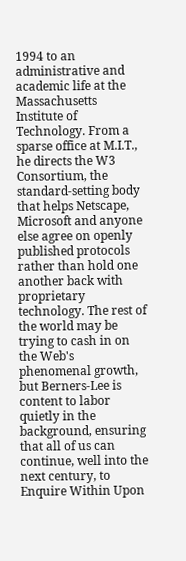1994 to an administrative and academic life at the Massachusetts Institute of Technology. From a sparse office at M.I.T., he directs the W3 Consortium, the standard-setting body that helps Netscape, Microsoft and anyone else agree on openly published protocols rather than hold one another back with proprietary technology. The rest of the world may be trying to cash in on the Web's phenomenal growth, but Berners-Lee is content to labor quietly in the background, ensuring that all of us can continue, well into the next century, to Enquire Within Upon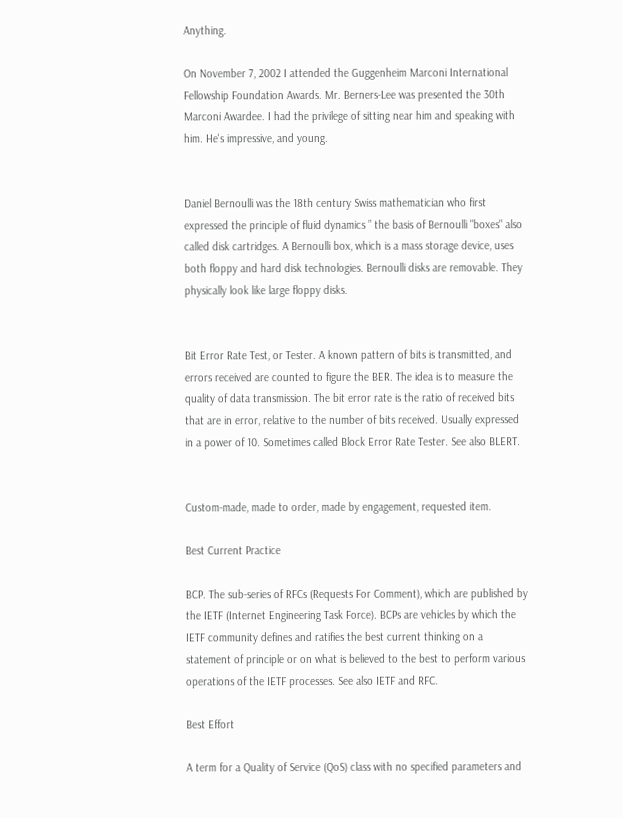Anything.

On November 7, 2002 I attended the Guggenheim Marconi International Fellowship Foundation Awards. Mr. Berners-Lee was presented the 30th Marconi Awardee. I had the privilege of sitting near him and speaking with him. He's impressive, and young.


Daniel Bernoulli was the 18th century Swiss mathematician who first expressed the principle of fluid dynamics ” the basis of Bernoulli "boxes" also called disk cartridges. A Bernoulli box, which is a mass storage device, uses both floppy and hard disk technologies. Bernoulli disks are removable. They physically look like large floppy disks.


Bit Error Rate Test, or Tester. A known pattern of bits is transmitted, and errors received are counted to figure the BER. The idea is to measure the quality of data transmission. The bit error rate is the ratio of received bits that are in error, relative to the number of bits received. Usually expressed in a power of 10. Sometimes called Block Error Rate Tester. See also BLERT.


Custom-made, made to order, made by engagement, requested item.

Best Current Practice

BCP. The sub-series of RFCs (Requests For Comment), which are published by the IETF (Internet Engineering Task Force). BCPs are vehicles by which the IETF community defines and ratifies the best current thinking on a statement of principle or on what is believed to the best to perform various operations of the IETF processes. See also IETF and RFC.

Best Effort

A term for a Quality of Service (QoS) class with no specified parameters and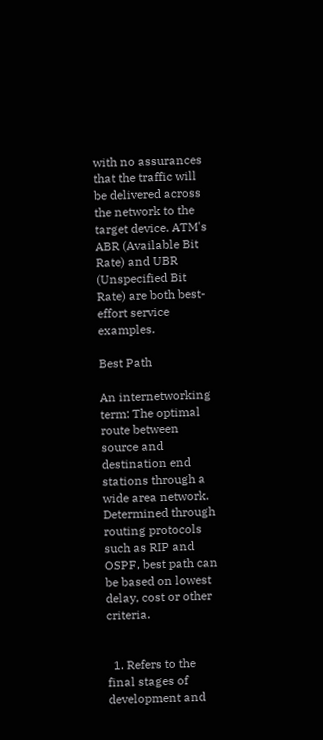with no assurances that the traffic will be delivered across the network to the target device. ATM's ABR (Available Bit Rate) and UBR (Unspecified Bit Rate) are both best-effort service examples.

Best Path

An internetworking term: The optimal route between source and destination end stations through a wide area network. Determined through routing protocols such as RIP and OSPF, best path can be based on lowest delay, cost or other criteria.


  1. Refers to the final stages of development and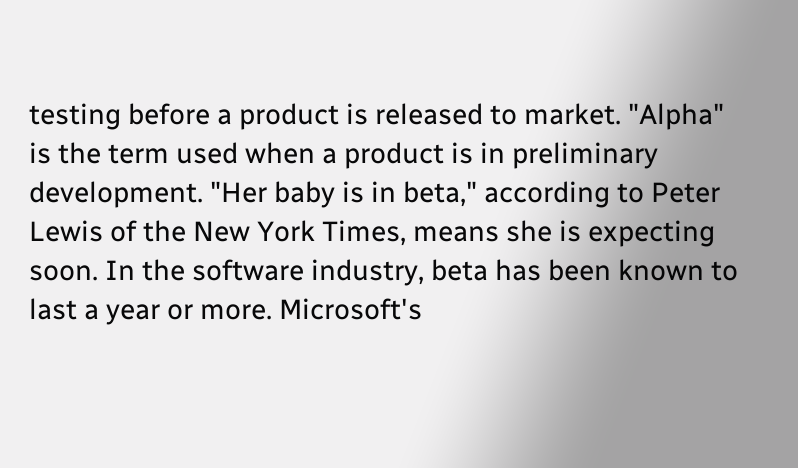testing before a product is released to market. "Alpha" is the term used when a product is in preliminary development. "Her baby is in beta," according to Peter Lewis of the New York Times, means she is expecting soon. In the software industry, beta has been known to last a year or more. Microsoft's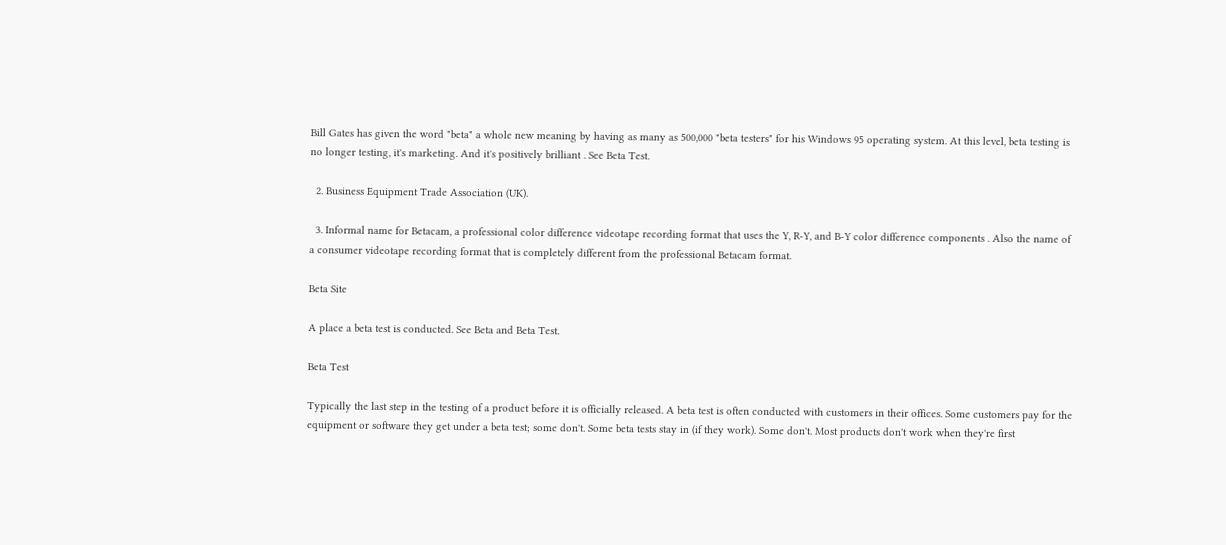Bill Gates has given the word "beta" a whole new meaning by having as many as 500,000 "beta testers" for his Windows 95 operating system. At this level, beta testing is no longer testing, it's marketing. And it's positively brilliant . See Beta Test.

  2. Business Equipment Trade Association (UK).

  3. Informal name for Betacam, a professional color difference videotape recording format that uses the Y, R-Y, and B-Y color difference components . Also the name of a consumer videotape recording format that is completely different from the professional Betacam format.

Beta Site

A place a beta test is conducted. See Beta and Beta Test.

Beta Test

Typically the last step in the testing of a product before it is officially released. A beta test is often conducted with customers in their offices. Some customers pay for the equipment or software they get under a beta test; some don't. Some beta tests stay in (if they work). Some don't. Most products don't work when they're first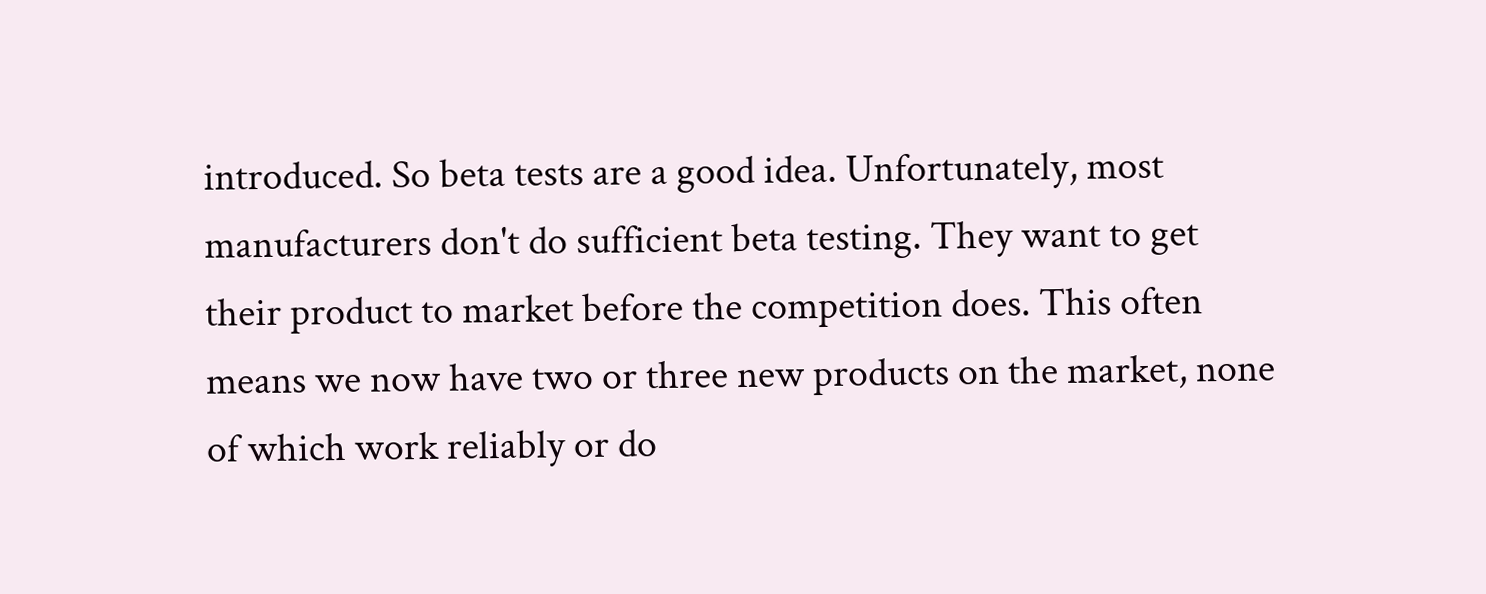introduced. So beta tests are a good idea. Unfortunately, most manufacturers don't do sufficient beta testing. They want to get their product to market before the competition does. This often means we now have two or three new products on the market, none of which work reliably or do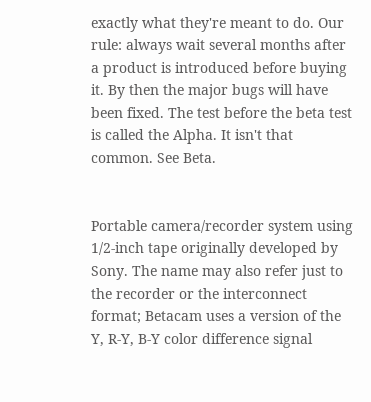exactly what they're meant to do. Our rule: always wait several months after a product is introduced before buying it. By then the major bugs will have been fixed. The test before the beta test is called the Alpha. It isn't that common. See Beta.


Portable camera/recorder system using 1/2-inch tape originally developed by Sony. The name may also refer just to the recorder or the interconnect format; Betacam uses a version of the Y, R-Y, B-Y color difference signal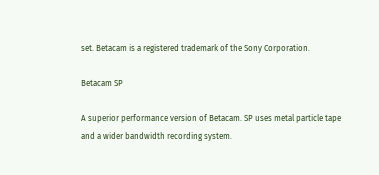set. Betacam is a registered trademark of the Sony Corporation.

Betacam SP

A superior performance version of Betacam. SP uses metal particle tape and a wider bandwidth recording system.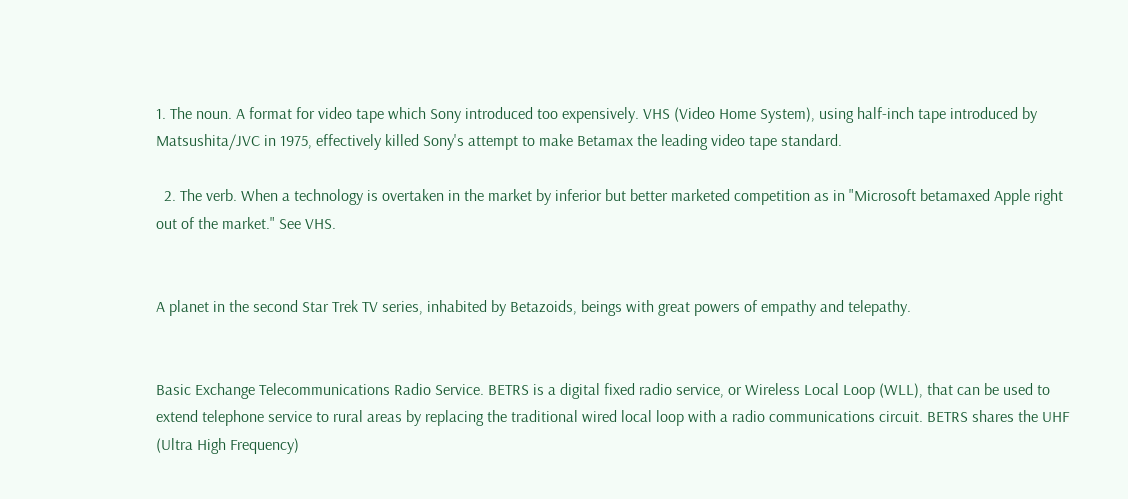1. The noun. A format for video tape which Sony introduced too expensively. VHS (Video Home System), using half-inch tape introduced by Matsushita/JVC in 1975, effectively killed Sony's attempt to make Betamax the leading video tape standard.

  2. The verb. When a technology is overtaken in the market by inferior but better marketed competition as in "Microsoft betamaxed Apple right out of the market." See VHS.


A planet in the second Star Trek TV series, inhabited by Betazoids, beings with great powers of empathy and telepathy.


Basic Exchange Telecommunications Radio Service. BETRS is a digital fixed radio service, or Wireless Local Loop (WLL), that can be used to extend telephone service to rural areas by replacing the traditional wired local loop with a radio communications circuit. BETRS shares the UHF (Ultra High Frequency)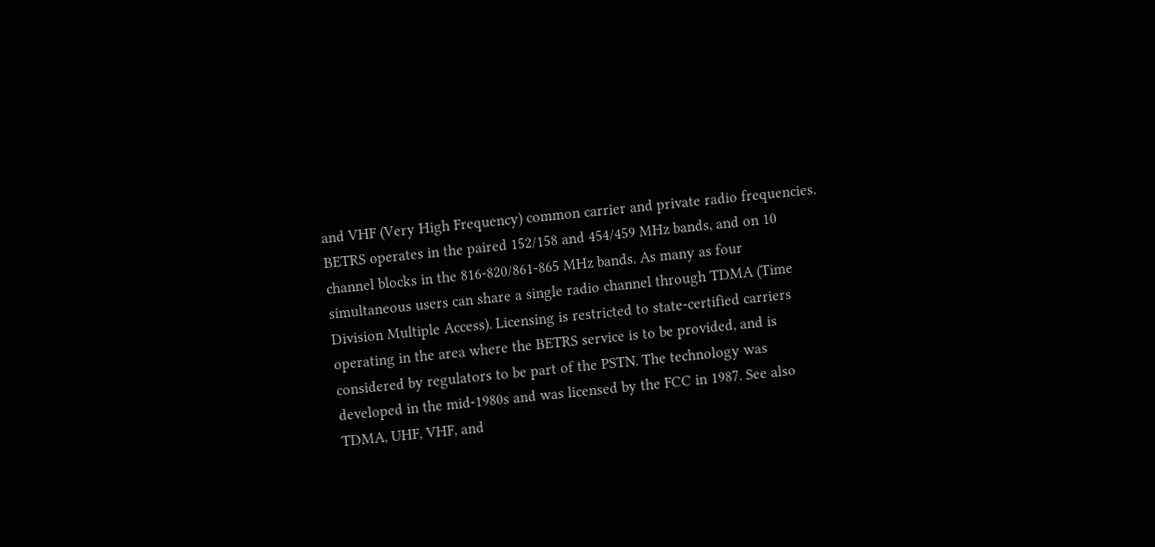and VHF (Very High Frequency) common carrier and private radio frequencies. BETRS operates in the paired 152/158 and 454/459 MHz bands, and on 10 channel blocks in the 816-820/861-865 MHz bands. As many as four simultaneous users can share a single radio channel through TDMA (Time Division Multiple Access). Licensing is restricted to state-certified carriers operating in the area where the BETRS service is to be provided, and is considered by regulators to be part of the PSTN. The technology was developed in the mid-1980s and was licensed by the FCC in 1987. See also TDMA, UHF, VHF, and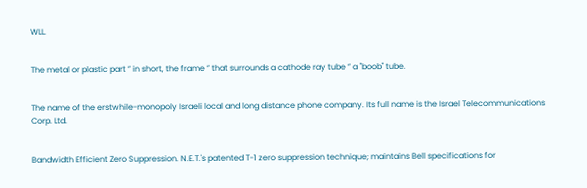WLL.


The metal or plastic part ” in short, the frame ” that surrounds a cathode ray tube ” a "boob" tube.


The name of the erstwhile-monopoly Israeli local and long distance phone company. Its full name is the Israel Telecommunications Corp. Ltd.


Bandwidth Efficient Zero Suppression. N.E.T.'s patented T-1 zero suppression technique; maintains Bell specifications for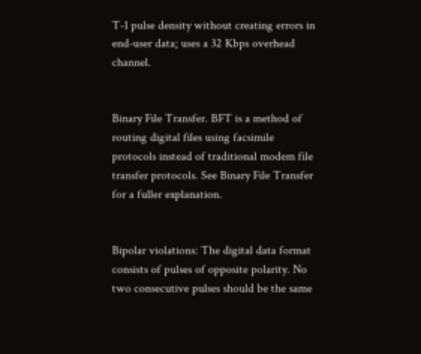T-1 pulse density without creating errors in end-user data; uses a 32 Kbps overhead channel.


Binary File Transfer. BFT is a method of routing digital files using facsimile protocols instead of traditional modem file transfer protocols. See Binary File Transfer for a fuller explanation.


Bipolar violations: The digital data format consists of pulses of opposite polarity. No two consecutive pulses should be the same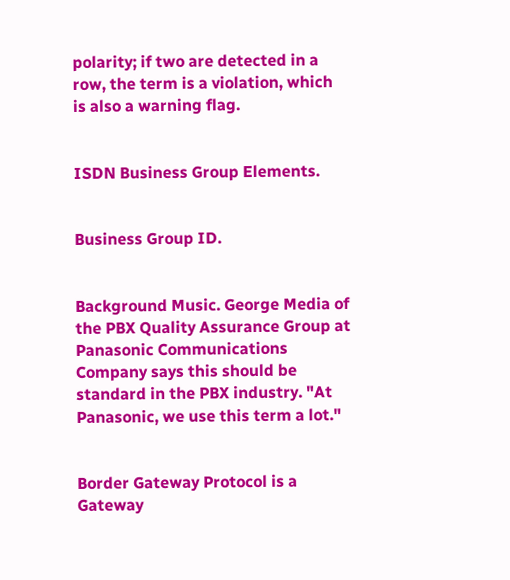polarity; if two are detected in a row, the term is a violation, which is also a warning flag.


ISDN Business Group Elements.


Business Group ID.


Background Music. George Media of the PBX Quality Assurance Group at Panasonic Communications Company says this should be standard in the PBX industry. "At Panasonic, we use this term a lot."


Border Gateway Protocol is a Gateway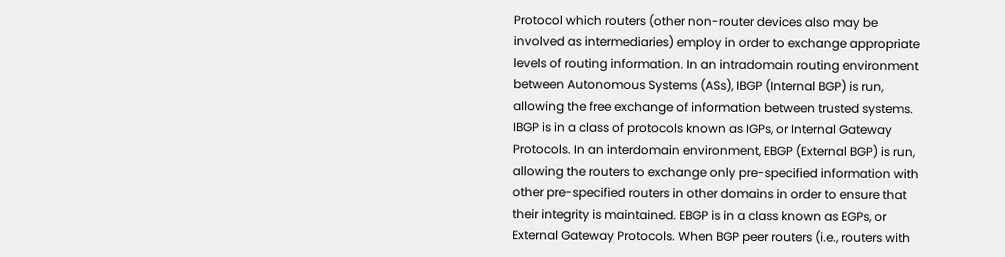Protocol which routers (other non-router devices also may be involved as intermediaries) employ in order to exchange appropriate levels of routing information. In an intradomain routing environment between Autonomous Systems (ASs), IBGP (Internal BGP) is run, allowing the free exchange of information between trusted systems. IBGP is in a class of protocols known as IGPs, or Internal Gateway Protocols. In an interdomain environment, EBGP (External BGP) is run, allowing the routers to exchange only pre-specified information with other pre-specified routers in other domains in order to ensure that their integrity is maintained. EBGP is in a class known as EGPs, or External Gateway Protocols. When BGP peer routers (i.e., routers with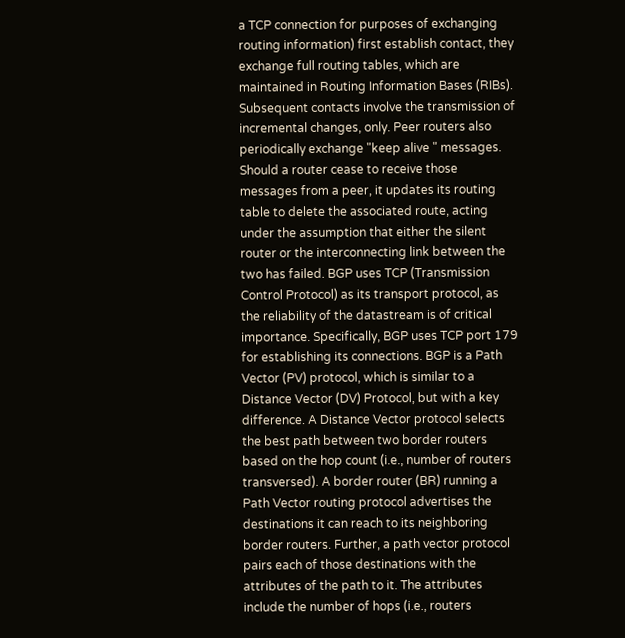a TCP connection for purposes of exchanging routing information) first establish contact, they exchange full routing tables, which are maintained in Routing Information Bases (RIBs). Subsequent contacts involve the transmission of incremental changes, only. Peer routers also periodically exchange "keep alive " messages. Should a router cease to receive those messages from a peer, it updates its routing table to delete the associated route, acting under the assumption that either the silent router or the interconnecting link between the two has failed. BGP uses TCP (Transmission Control Protocol) as its transport protocol, as the reliability of the datastream is of critical importance. Specifically, BGP uses TCP port 179 for establishing its connections. BGP is a Path Vector (PV) protocol, which is similar to a Distance Vector (DV) Protocol, but with a key difference. A Distance Vector protocol selects the best path between two border routers based on the hop count (i.e., number of routers transversed). A border router (BR) running a Path Vector routing protocol advertises the destinations it can reach to its neighboring border routers. Further, a path vector protocol pairs each of those destinations with the attributes of the path to it. The attributes include the number of hops (i.e., routers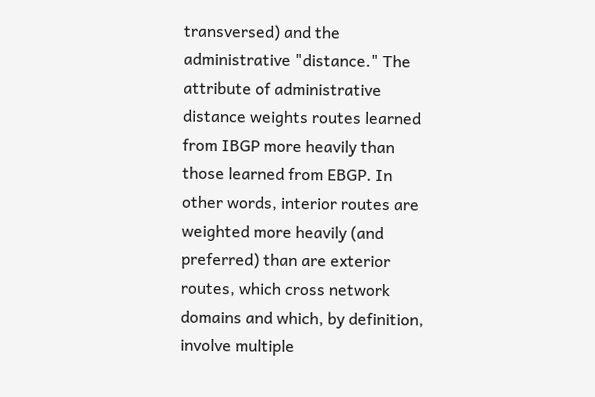transversed) and the administrative "distance." The attribute of administrative distance weights routes learned from IBGP more heavily than those learned from EBGP. In other words, interior routes are weighted more heavily (and preferred) than are exterior routes, which cross network domains and which, by definition, involve multiple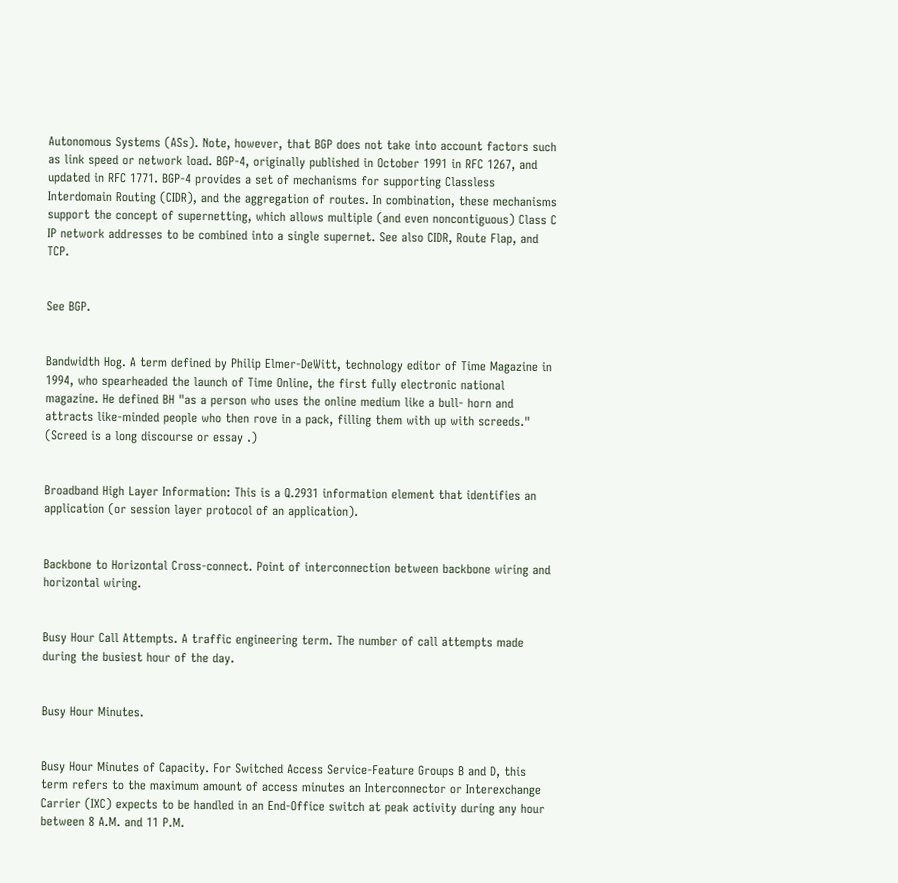Autonomous Systems (ASs). Note, however, that BGP does not take into account factors such as link speed or network load. BGP-4, originally published in October 1991 in RFC 1267, and updated in RFC 1771. BGP-4 provides a set of mechanisms for supporting Classless Interdomain Routing (CIDR), and the aggregation of routes. In combination, these mechanisms support the concept of supernetting, which allows multiple (and even noncontiguous) Class C IP network addresses to be combined into a single supernet. See also CIDR, Route Flap, and TCP.


See BGP.


Bandwidth Hog. A term defined by Philip Elmer-DeWitt, technology editor of Time Magazine in 1994, who spearheaded the launch of Time Online, the first fully electronic national magazine. He defined BH "as a person who uses the online medium like a bull- horn and attracts like-minded people who then rove in a pack, filling them with up with screeds." (Screed is a long discourse or essay .)


Broadband High Layer Information: This is a Q.2931 information element that identifies an application (or session layer protocol of an application).


Backbone to Horizontal Cross-connect. Point of interconnection between backbone wiring and horizontal wiring.


Busy Hour Call Attempts. A traffic engineering term. The number of call attempts made during the busiest hour of the day.


Busy Hour Minutes.


Busy Hour Minutes of Capacity. For Switched Access Service-Feature Groups B and D, this term refers to the maximum amount of access minutes an Interconnector or Interexchange Carrier (IXC) expects to be handled in an End-Office switch at peak activity during any hour between 8 A.M. and 11 P.M.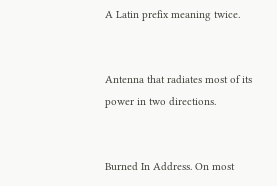A Latin prefix meaning twice.


Antenna that radiates most of its power in two directions.


Burned In Address. On most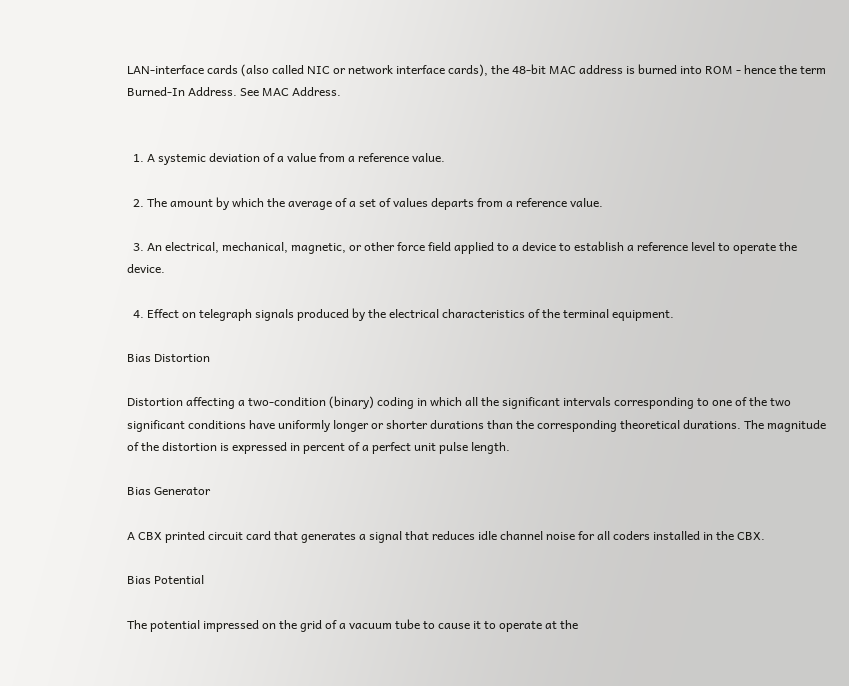LAN-interface cards (also called NIC or network interface cards), the 48-bit MAC address is burned into ROM - hence the term Burned-In Address. See MAC Address.


  1. A systemic deviation of a value from a reference value.

  2. The amount by which the average of a set of values departs from a reference value.

  3. An electrical, mechanical, magnetic, or other force field applied to a device to establish a reference level to operate the device.

  4. Effect on telegraph signals produced by the electrical characteristics of the terminal equipment.

Bias Distortion

Distortion affecting a two-condition (binary) coding in which all the significant intervals corresponding to one of the two significant conditions have uniformly longer or shorter durations than the corresponding theoretical durations. The magnitude of the distortion is expressed in percent of a perfect unit pulse length.

Bias Generator

A CBX printed circuit card that generates a signal that reduces idle channel noise for all coders installed in the CBX.

Bias Potential

The potential impressed on the grid of a vacuum tube to cause it to operate at the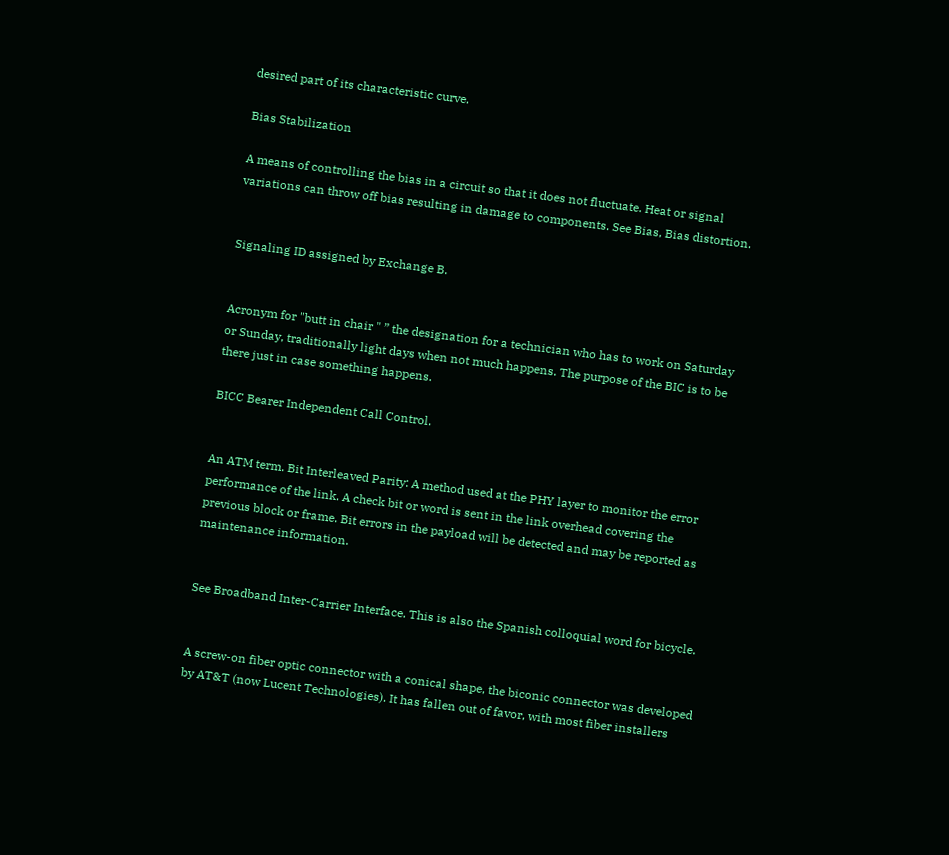desired part of its characteristic curve.

Bias Stabilization

A means of controlling the bias in a circuit so that it does not fluctuate. Heat or signal variations can throw off bias resulting in damage to components. See Bias, Bias distortion.


Signaling ID assigned by Exchange B.


Acronym for "butt in chair " ” the designation for a technician who has to work on Saturday or Sunday, traditionally light days when not much happens. The purpose of the BIC is to be there just in case something happens.

BICC Bearer Independent Call Control.


An ATM term. Bit Interleaved Parity: A method used at the PHY layer to monitor the error performance of the link. A check bit or word is sent in the link overhead covering the previous block or frame. Bit errors in the payload will be detected and may be reported as maintenance information.


See Broadband Inter-Carrier Interface. This is also the Spanish colloquial word for bicycle.


A screw-on fiber optic connector with a conical shape, the biconic connector was developed by AT&T (now Lucent Technologies). It has fallen out of favor, with most fiber installers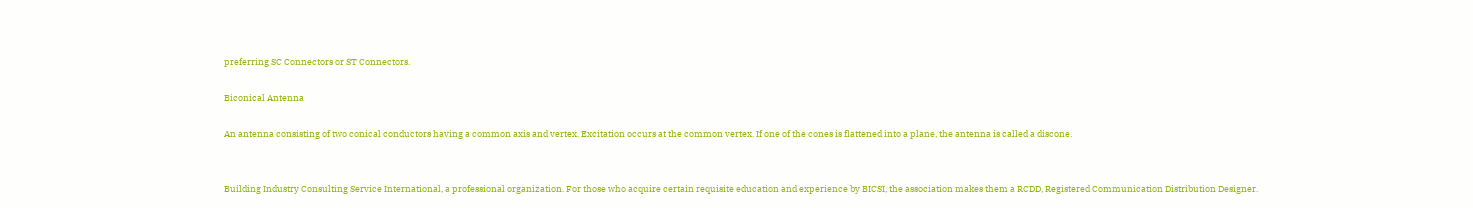preferring SC Connectors or ST Connectors.

Biconical Antenna

An antenna consisting of two conical conductors having a common axis and vertex. Excitation occurs at the common vertex. If one of the cones is flattened into a plane, the antenna is called a discone.


Building Industry Consulting Service International, a professional organization. For those who acquire certain requisite education and experience by BICSI, the association makes them a RCDD, Registered Communication Distribution Designer.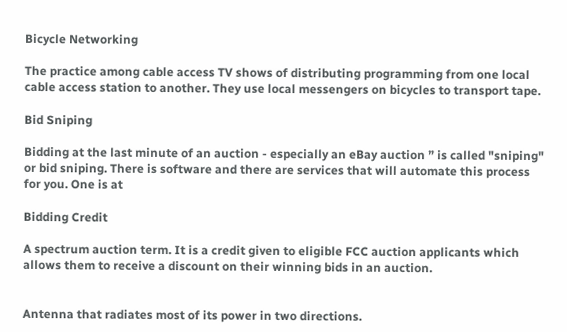Bicycle Networking

The practice among cable access TV shows of distributing programming from one local cable access station to another. They use local messengers on bicycles to transport tape.

Bid Sniping

Bidding at the last minute of an auction - especially an eBay auction ” is called "sniping" or bid sniping. There is software and there are services that will automate this process for you. One is at

Bidding Credit

A spectrum auction term. It is a credit given to eligible FCC auction applicants which allows them to receive a discount on their winning bids in an auction.


Antenna that radiates most of its power in two directions.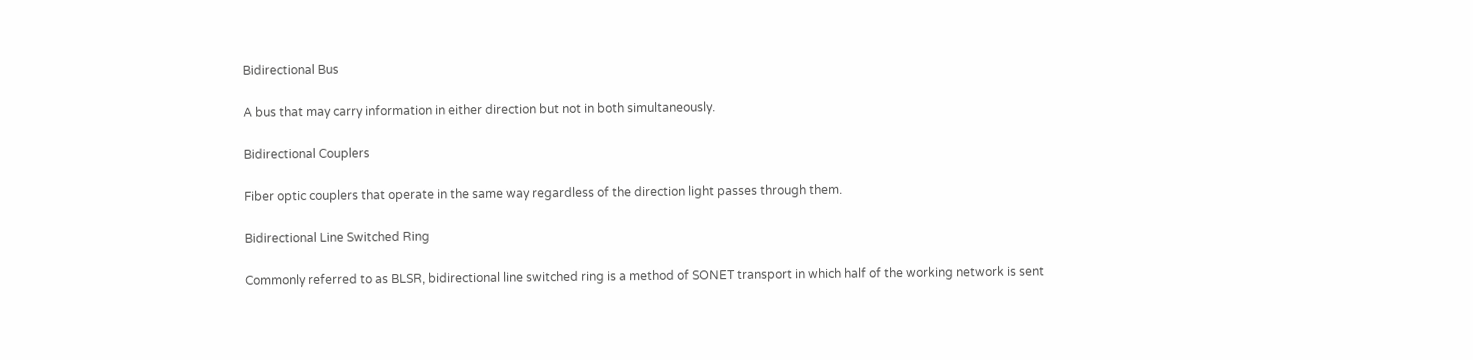Bidirectional Bus

A bus that may carry information in either direction but not in both simultaneously.

Bidirectional Couplers

Fiber optic couplers that operate in the same way regardless of the direction light passes through them.

Bidirectional Line Switched Ring

Commonly referred to as BLSR, bidirectional line switched ring is a method of SONET transport in which half of the working network is sent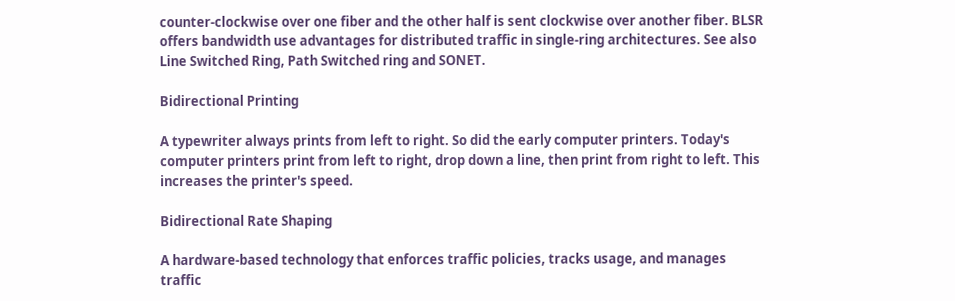counter-clockwise over one fiber and the other half is sent clockwise over another fiber. BLSR offers bandwidth use advantages for distributed traffic in single-ring architectures. See also Line Switched Ring, Path Switched ring and SONET.

Bidirectional Printing

A typewriter always prints from left to right. So did the early computer printers. Today's computer printers print from left to right, drop down a line, then print from right to left. This increases the printer's speed.

Bidirectional Rate Shaping

A hardware-based technology that enforces traffic policies, tracks usage, and manages traffic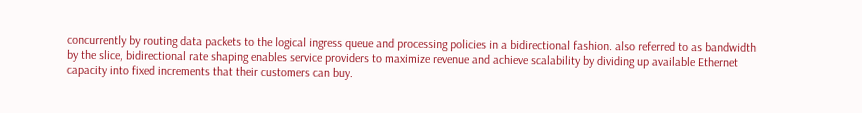concurrently by routing data packets to the logical ingress queue and processing policies in a bidirectional fashion. also referred to as bandwidth by the slice, bidirectional rate shaping enables service providers to maximize revenue and achieve scalability by dividing up available Ethernet capacity into fixed increments that their customers can buy.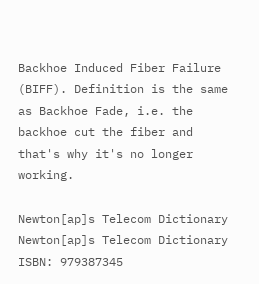Backhoe Induced Fiber Failure (BIFF). Definition is the same as Backhoe Fade, i.e. the backhoe cut the fiber and that's why it's no longer working.

Newton[ap]s Telecom Dictionary
Newton[ap]s Telecom Dictionary
ISBN: 979387345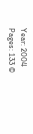Year: 2004
Pages: 133 ©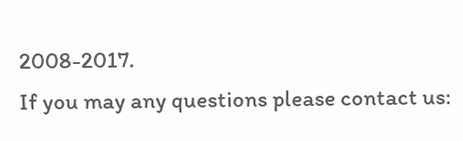2008-2017.
If you may any questions please contact us: